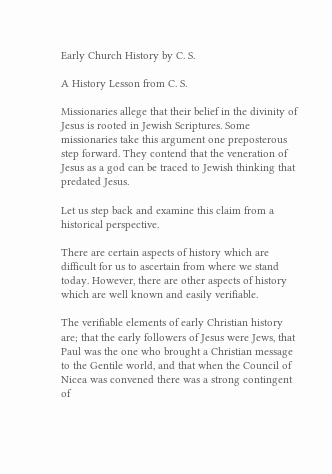Early Church History by C. S.

A History Lesson from C. S.

Missionaries allege that their belief in the divinity of Jesus is rooted in Jewish Scriptures. Some missionaries take this argument one preposterous step forward. They contend that the veneration of Jesus as a god can be traced to Jewish thinking that predated Jesus.

Let us step back and examine this claim from a historical perspective.

There are certain aspects of history which are difficult for us to ascertain from where we stand today. However, there are other aspects of history which are well known and easily verifiable.

The verifiable elements of early Christian history are; that the early followers of Jesus were Jews, that Paul was the one who brought a Christian message to the Gentile world, and that when the Council of Nicea was convened there was a strong contingent of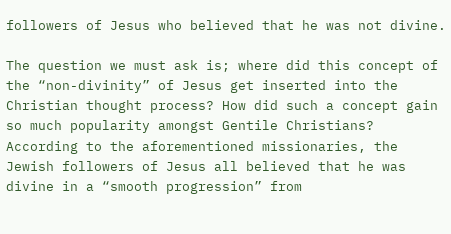followers of Jesus who believed that he was not divine.

The question we must ask is; where did this concept of the “non-divinity” of Jesus get inserted into the Christian thought process? How did such a concept gain so much popularity amongst Gentile Christians? According to the aforementioned missionaries, the Jewish followers of Jesus all believed that he was divine in a “smooth progression” from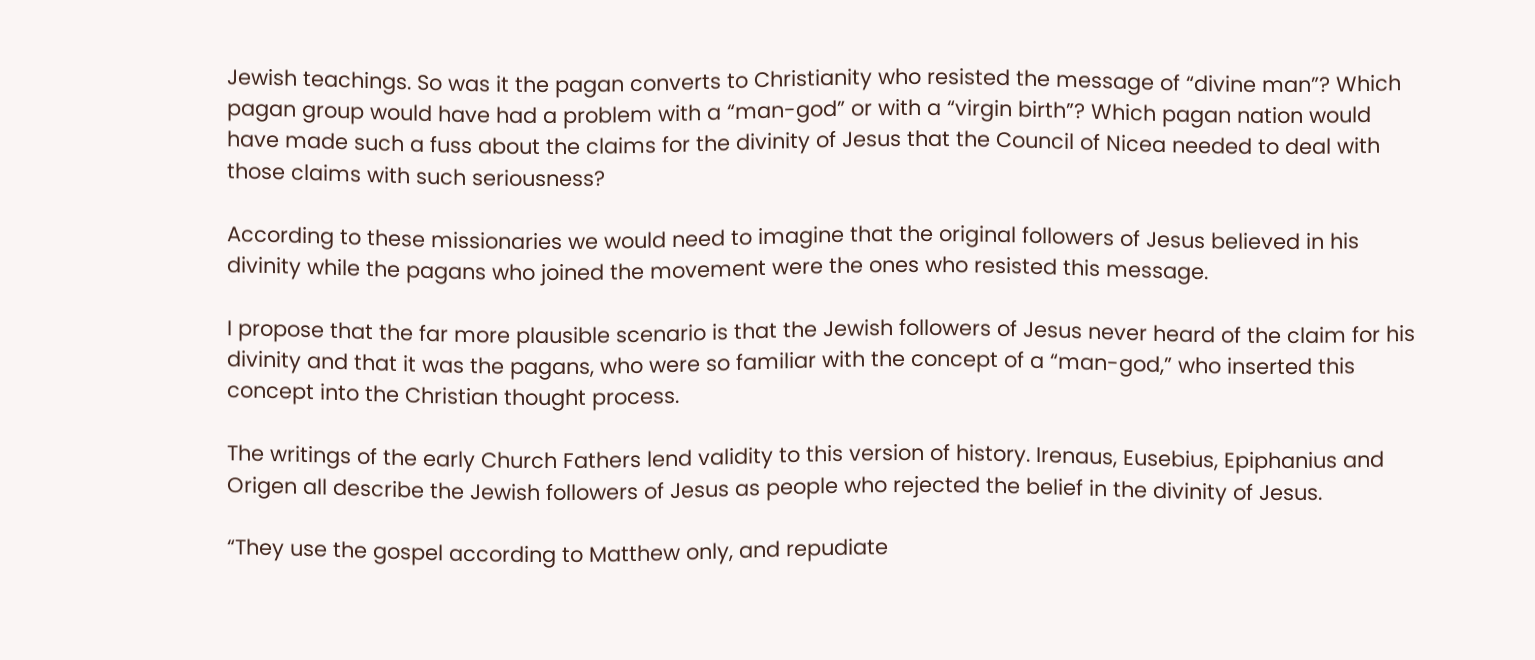Jewish teachings. So was it the pagan converts to Christianity who resisted the message of “divine man”? Which pagan group would have had a problem with a “man-god” or with a “virgin birth”? Which pagan nation would have made such a fuss about the claims for the divinity of Jesus that the Council of Nicea needed to deal with those claims with such seriousness?

According to these missionaries we would need to imagine that the original followers of Jesus believed in his divinity while the pagans who joined the movement were the ones who resisted this message.

I propose that the far more plausible scenario is that the Jewish followers of Jesus never heard of the claim for his divinity and that it was the pagans, who were so familiar with the concept of a “man-god,” who inserted this concept into the Christian thought process.

The writings of the early Church Fathers lend validity to this version of history. Irenaus, Eusebius, Epiphanius and Origen all describe the Jewish followers of Jesus as people who rejected the belief in the divinity of Jesus.

“They use the gospel according to Matthew only, and repudiate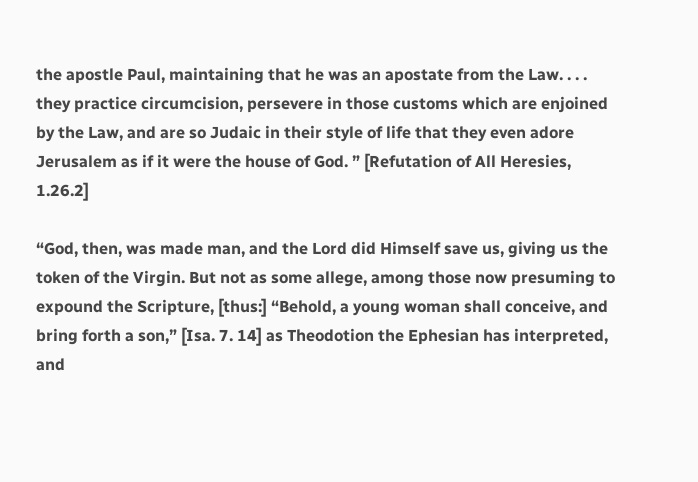the apostle Paul, maintaining that he was an apostate from the Law. . . . they practice circumcision, persevere in those customs which are enjoined by the Law, and are so Judaic in their style of life that they even adore Jerusalem as if it were the house of God. ” [Refutation of All Heresies, 1.26.2]

“God, then, was made man, and the Lord did Himself save us, giving us the token of the Virgin. But not as some allege, among those now presuming to expound the Scripture, [thus:] “Behold, a young woman shall conceive, and bring forth a son,” [Isa. 7. 14] as Theodotion the Ephesian has interpreted, and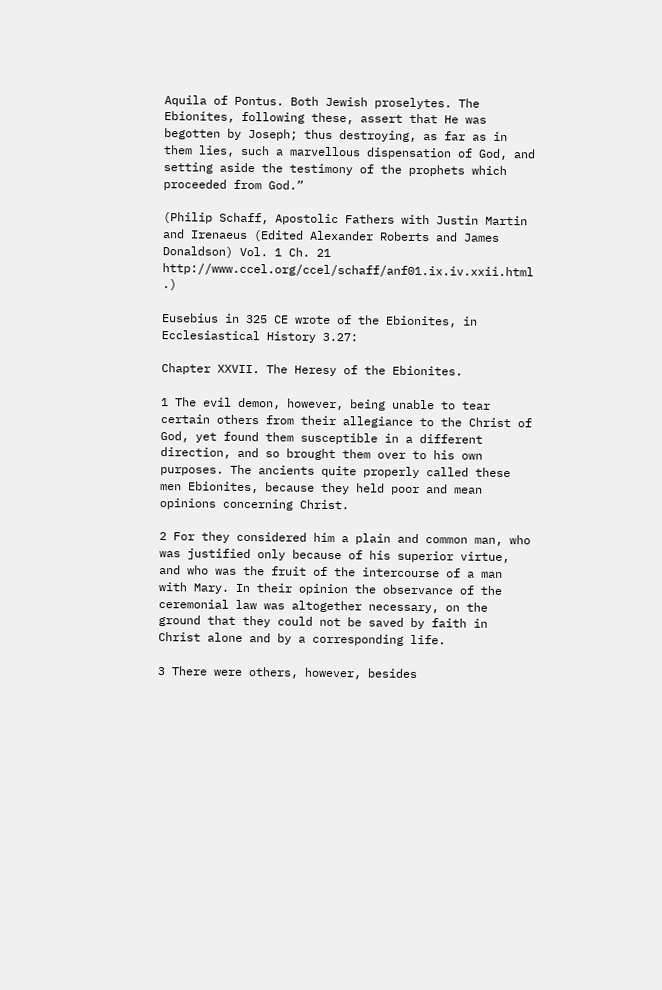Aquila of Pontus. Both Jewish proselytes. The Ebionites, following these, assert that He was begotten by Joseph; thus destroying, as far as in them lies, such a marvellous dispensation of God, and setting aside the testimony of the prophets which proceeded from God.”

(Philip Schaff, Apostolic Fathers with Justin Martin and Irenaeus (Edited Alexander Roberts and James Donaldson) Vol. 1 Ch. 21 http://www.ccel.org/ccel/schaff/anf01.ix.iv.xxii.html .)

Eusebius in 325 CE wrote of the Ebionites, in Ecclesiastical History 3.27:

Chapter XXVII. The Heresy of the Ebionites.

1 The evil demon, however, being unable to tear certain others from their allegiance to the Christ of God, yet found them susceptible in a different direction, and so brought them over to his own purposes. The ancients quite properly called these men Ebionites, because they held poor and mean opinions concerning Christ.

2 For they considered him a plain and common man, who was justified only because of his superior virtue, and who was the fruit of the intercourse of a man with Mary. In their opinion the observance of the ceremonial law was altogether necessary, on the ground that they could not be saved by faith in Christ alone and by a corresponding life.

3 There were others, however, besides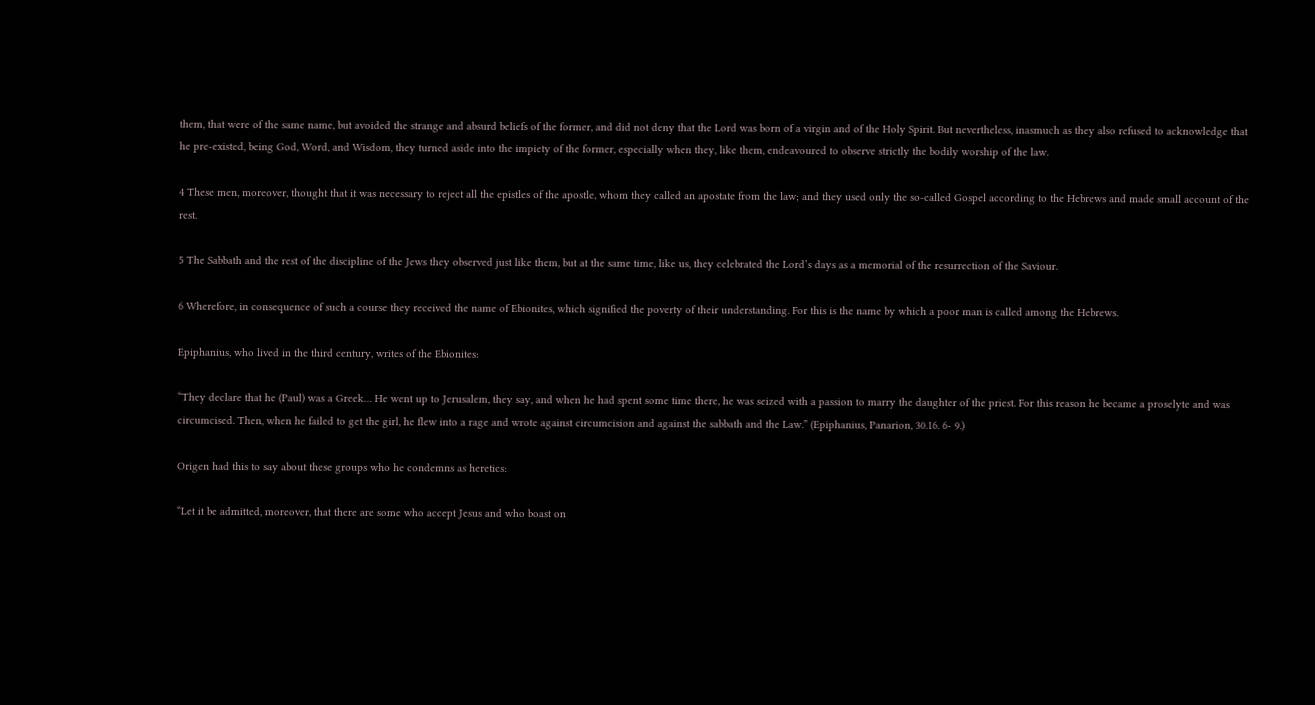them, that were of the same name, but avoided the strange and absurd beliefs of the former, and did not deny that the Lord was born of a virgin and of the Holy Spirit. But nevertheless, inasmuch as they also refused to acknowledge that he pre-existed, being God, Word, and Wisdom, they turned aside into the impiety of the former, especially when they, like them, endeavoured to observe strictly the bodily worship of the law.

4 These men, moreover, thought that it was necessary to reject all the epistles of the apostle, whom they called an apostate from the law; and they used only the so-called Gospel according to the Hebrews and made small account of the rest.

5 The Sabbath and the rest of the discipline of the Jews they observed just like them, but at the same time, like us, they celebrated the Lord’s days as a memorial of the resurrection of the Saviour.

6 Wherefore, in consequence of such a course they received the name of Ebionites, which signified the poverty of their understanding. For this is the name by which a poor man is called among the Hebrews.

Epiphanius, who lived in the third century, writes of the Ebionites:

“They declare that he (Paul) was a Greek… He went up to Jerusalem, they say, and when he had spent some time there, he was seized with a passion to marry the daughter of the priest. For this reason he became a proselyte and was circumcised. Then, when he failed to get the girl, he flew into a rage and wrote against circumcision and against the sabbath and the Law.” (Epiphanius, Panarion, 30.16. 6- 9.)

Origen had this to say about these groups who he condemns as heretics:

“Let it be admitted, moreover, that there are some who accept Jesus and who boast on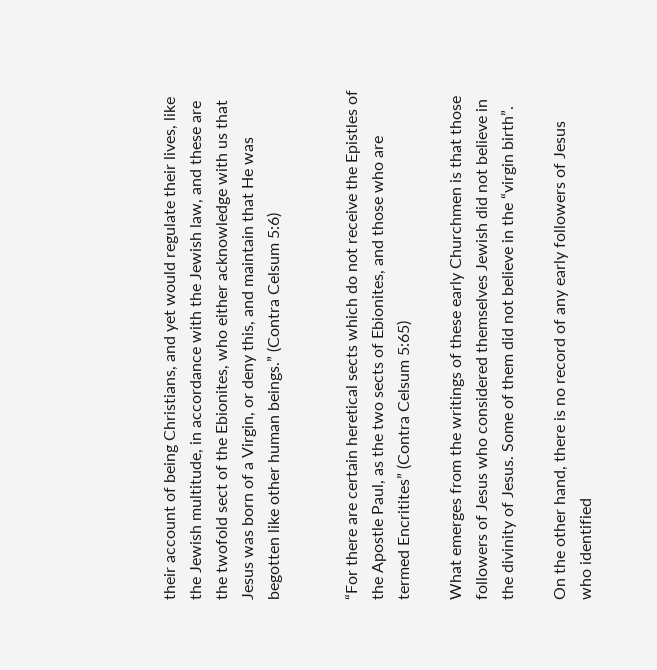their account of being Christians, and yet would regulate their lives, like the Jewish multitude, in accordance with the Jewish law, and these are the twofold sect of the Ebionites, who either acknowledge with us that Jesus was born of a Virgin, or deny this, and maintain that He was begotten like other human beings.” (Contra Celsum 5:6)


“For there are certain heretical sects which do not receive the Epistles of the Apostle Paul, as the two sects of Ebionites, and those who are termed Encritites” (Contra Celsum 5:65)

What emerges from the writings of these early Churchmen is that those followers of Jesus who considered themselves Jewish did not believe in the divinity of Jesus. Some of them did not believe in the “virgin birth”.

On the other hand, there is no record of any early followers of Jesus who identified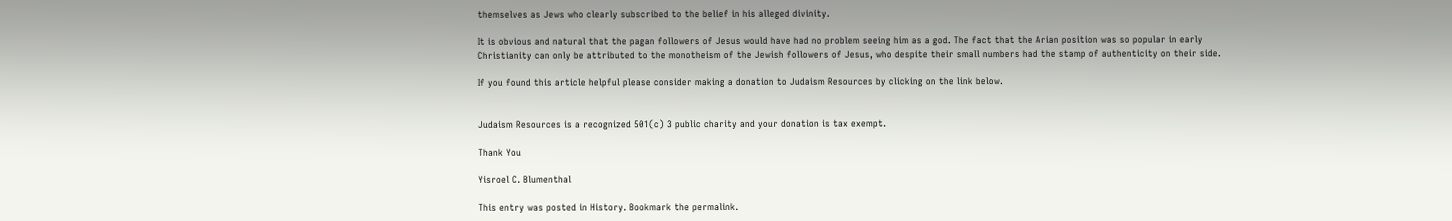themselves as Jews who clearly subscribed to the belief in his alleged divinity.

It is obvious and natural that the pagan followers of Jesus would have had no problem seeing him as a god. The fact that the Arian position was so popular in early Christianity can only be attributed to the monotheism of the Jewish followers of Jesus, who despite their small numbers had the stamp of authenticity on their side.

If you found this article helpful please consider making a donation to Judaism Resources by clicking on the link below.


Judaism Resources is a recognized 501(c) 3 public charity and your donation is tax exempt.

Thank You

Yisroel C. Blumenthal

This entry was posted in History. Bookmark the permalink.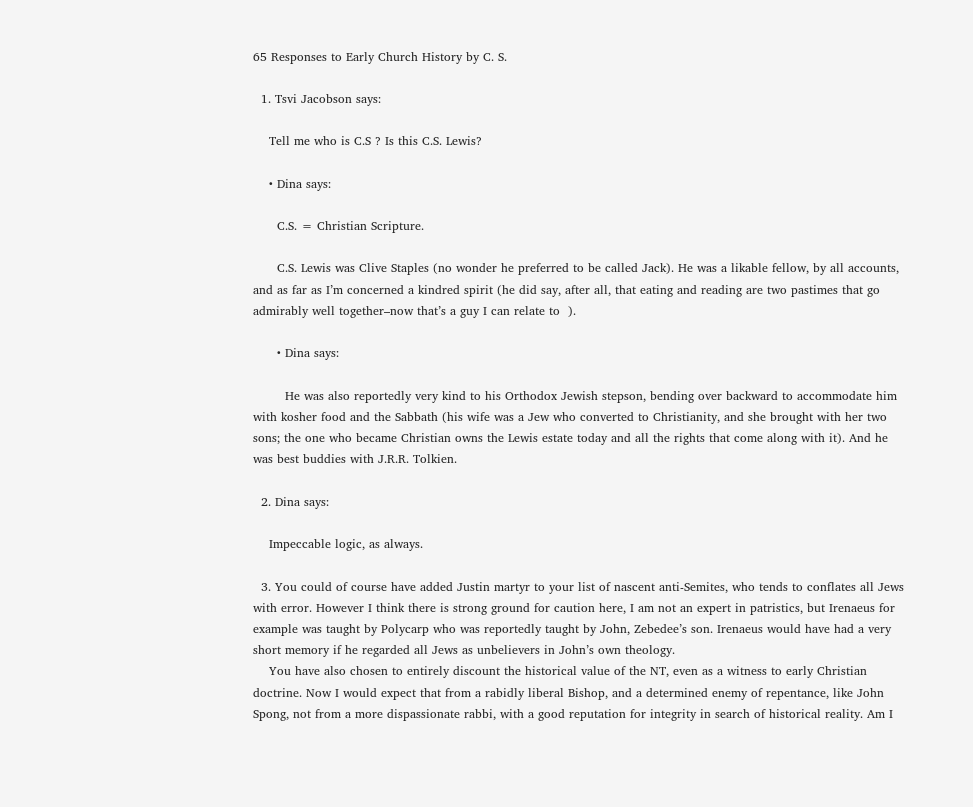65 Responses to Early Church History by C. S.

  1. Tsvi Jacobson says:

    Tell me who is C.S ? Is this C.S. Lewis?

    • Dina says:

      C.S. = Christian Scripture.

      C.S. Lewis was Clive Staples (no wonder he preferred to be called Jack). He was a likable fellow, by all accounts, and as far as I’m concerned a kindred spirit (he did say, after all, that eating and reading are two pastimes that go admirably well together–now that’s a guy I can relate to  ).

      • Dina says:

        He was also reportedly very kind to his Orthodox Jewish stepson, bending over backward to accommodate him with kosher food and the Sabbath (his wife was a Jew who converted to Christianity, and she brought with her two sons; the one who became Christian owns the Lewis estate today and all the rights that come along with it). And he was best buddies with J.R.R. Tolkien.

  2. Dina says:

    Impeccable logic, as always.

  3. You could of course have added Justin martyr to your list of nascent anti-Semites, who tends to conflates all Jews with error. However I think there is strong ground for caution here, I am not an expert in patristics, but Irenaeus for example was taught by Polycarp who was reportedly taught by John, Zebedee’s son. Irenaeus would have had a very short memory if he regarded all Jews as unbelievers in John’s own theology.
    You have also chosen to entirely discount the historical value of the NT, even as a witness to early Christian doctrine. Now I would expect that from a rabidly liberal Bishop, and a determined enemy of repentance, like John Spong, not from a more dispassionate rabbi, with a good reputation for integrity in search of historical reality. Am I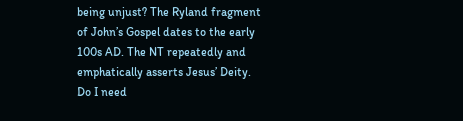being unjust? The Ryland fragment of John’s Gospel dates to the early 100s AD. The NT repeatedly and emphatically asserts Jesus’ Deity. Do I need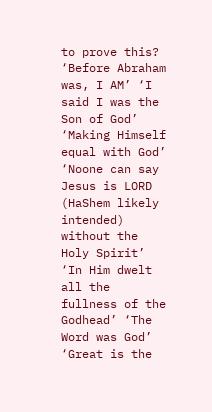to prove this? ‘Before Abraham was, I AM’ ‘I said I was the Son of God’ ‘Making Himself equal with God’ ‘Noone can say Jesus is LORD (HaShem likely intended) without the Holy Spirit’ ‘In Him dwelt all the fullness of the Godhead’ ‘The Word was God’ ‘Great is the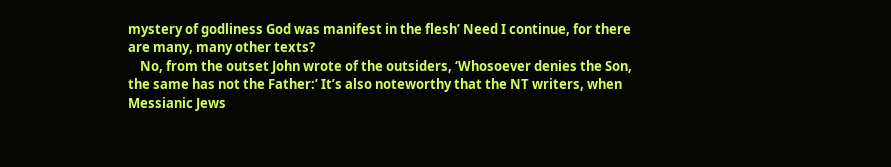mystery of godliness God was manifest in the flesh’ Need I continue, for there are many, many other texts?
    No, from the outset John wrote of the outsiders, ‘Whosoever denies the Son, the same has not the Father:’ It’s also noteworthy that the NT writers, when Messianic Jews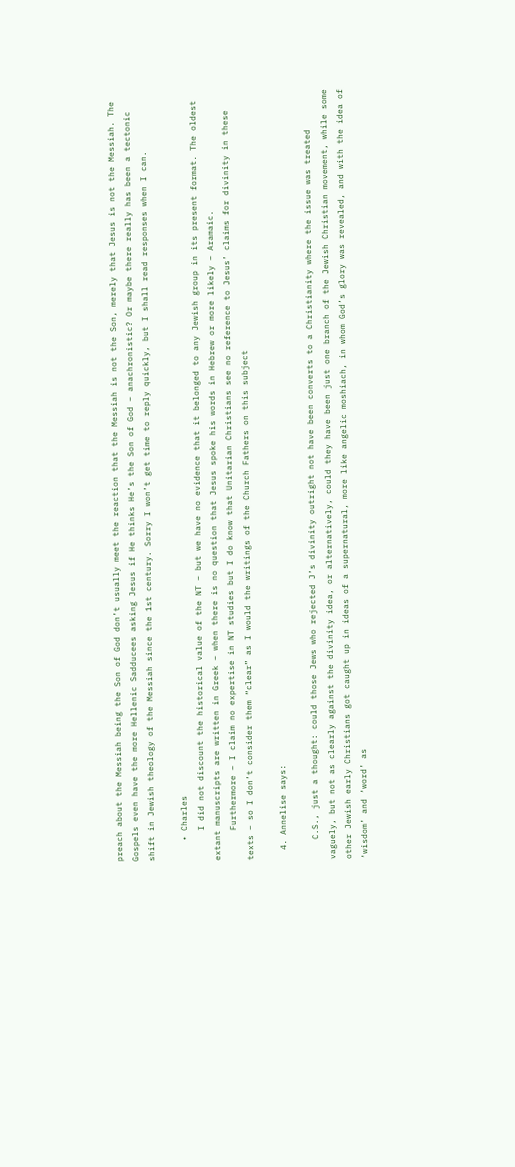preach about the Messiah being the Son of God don’t usually meet the reaction that the Messiah is not the Son, merely that Jesus is not the Messiah. The Gospels even have the more Hellenic Sadducees asking Jesus if He thinks He’s the Son of God – anachronistic? Or maybe there really has been a tectonic shift in Jewish theology of the Messiah since the 1st century. Sorry I won’t get time to reply quickly, but I shall read responses when I can.

    • Charles
      I did not discount the historical value of the NT – but we have no evidence that it belonged to any Jewish group in its present format. The oldest extant manuscripts are written in Greek – when there is no question that Jesus spoke his words in Hebrew or more likely – Aramaic.
      Furthermore – I claim no expertise in NT studies but I do know that Unitarian Christians see no reference to Jesus’ claims for divinity in these texts – so I don’t consider them “clear” as I would the writings of the Church Fathers on this subject

  4. Annelise says:

    C.S., just a thought: could those Jews who rejected J’s divinity outright not have been converts to a Christianity where the issue was treated vaguely, but not as clearly against the divinity idea, or alternatively, could they have been just one branch of the Jewish Christian movement, while some other Jewish early Christians got caught up in ideas of a supernatural, more like angelic moshiach, in whom God’s glory was revealed, and with the idea of ‘wisdom’ and ‘word’ as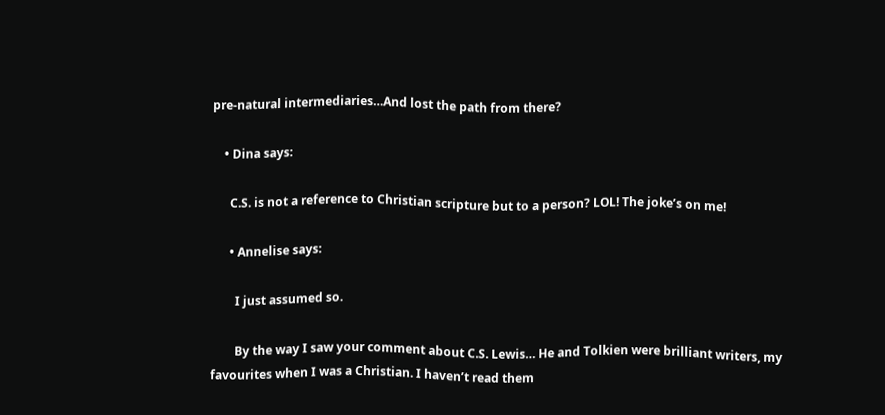pre-natural intermediaries…And lost the path from there?

    • Dina says:

      C.S. is not a reference to Christian scripture but to a person? LOL! The joke’s on me!

      • Annelise says:

        I just assumed so.

        By the way I saw your comment about C.S. Lewis… He and Tolkien were brilliant writers, my favourites when I was a Christian. I haven’t read them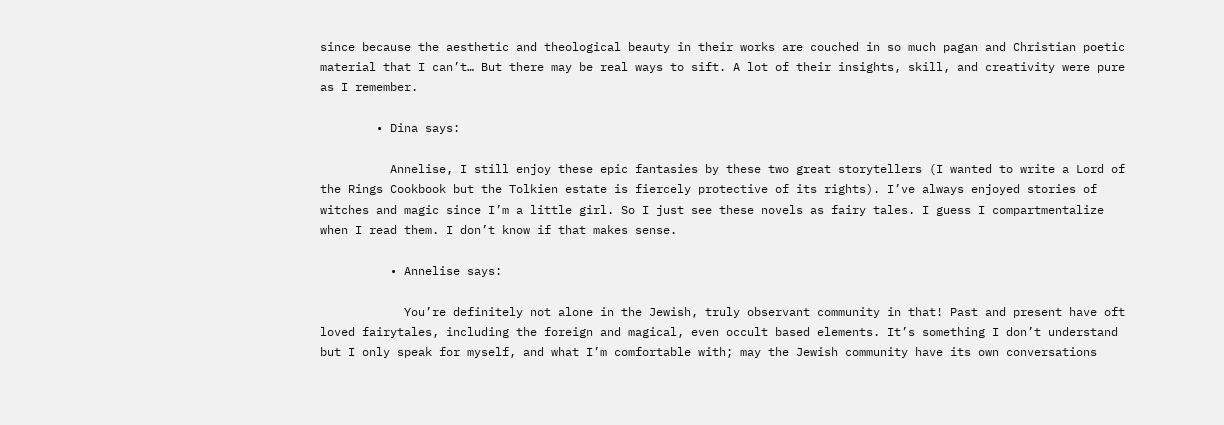since because the aesthetic and theological beauty in their works are couched in so much pagan and Christian poetic material that I can’t… But there may be real ways to sift. A lot of their insights, skill, and creativity were pure as I remember.

        • Dina says:

          Annelise, I still enjoy these epic fantasies by these two great storytellers (I wanted to write a Lord of the Rings Cookbook but the Tolkien estate is fiercely protective of its rights). I’ve always enjoyed stories of witches and magic since I’m a little girl. So I just see these novels as fairy tales. I guess I compartmentalize when I read them. I don’t know if that makes sense.

          • Annelise says:

            You’re definitely not alone in the Jewish, truly observant community in that! Past and present have oft loved fairytales, including the foreign and magical, even occult based elements. It’s something I don’t understand but I only speak for myself, and what I’m comfortable with; may the Jewish community have its own conversations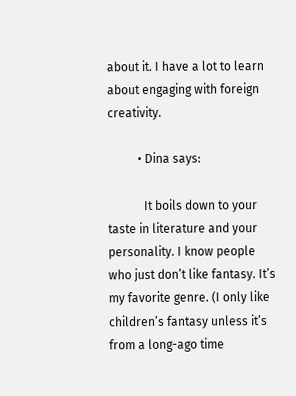about it. I have a lot to learn about engaging with foreign creativity.

          • Dina says:

            It boils down to your taste in literature and your personality. I know people who just don’t like fantasy. It’s my favorite genre. (I only like children’s fantasy unless it’s from a long-ago time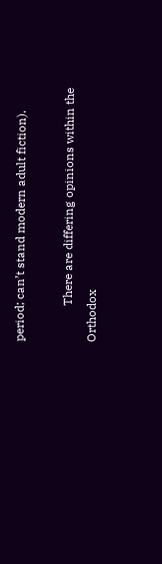period; can’t stand modern adult fiction).

            There are differing opinions within the Orthodox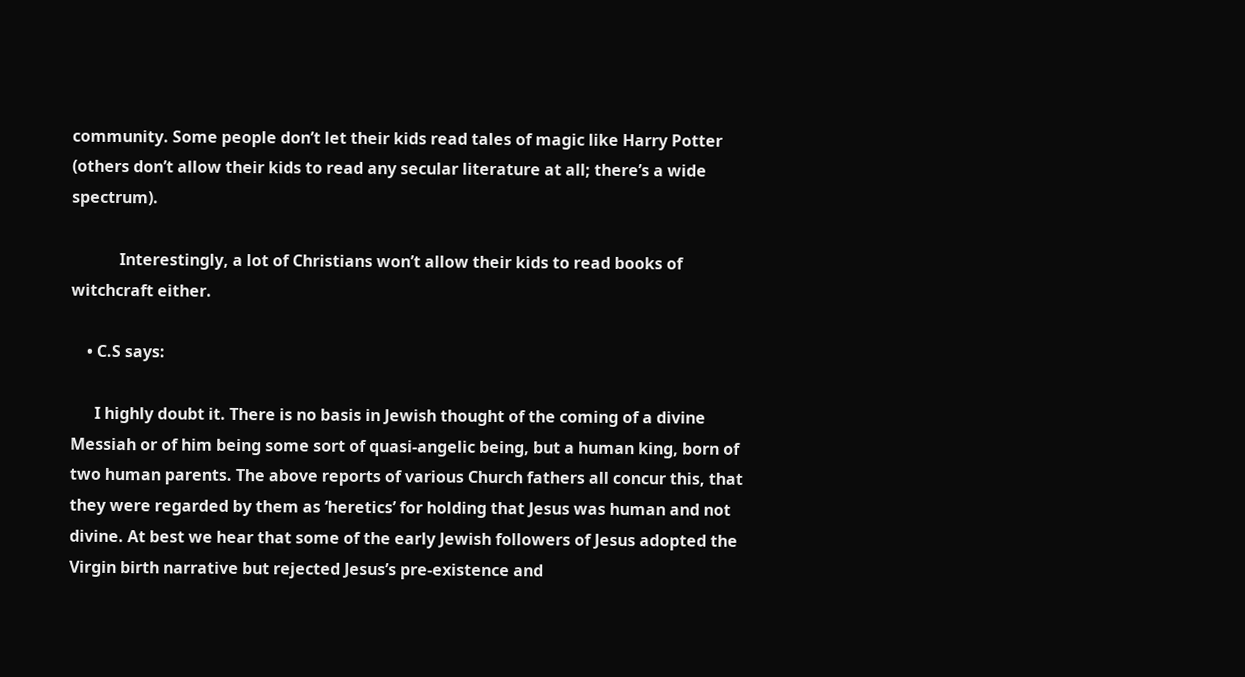community. Some people don’t let their kids read tales of magic like Harry Potter (others don’t allow their kids to read any secular literature at all; there’s a wide spectrum).

            Interestingly, a lot of Christians won’t allow their kids to read books of witchcraft either.

    • C.S says:

      I highly doubt it. There is no basis in Jewish thought of the coming of a divine Messiah or of him being some sort of quasi-angelic being, but a human king, born of two human parents. The above reports of various Church fathers all concur this, that they were regarded by them as ‘heretics’ for holding that Jesus was human and not divine. At best we hear that some of the early Jewish followers of Jesus adopted the Virgin birth narrative but rejected Jesus’s pre-existence and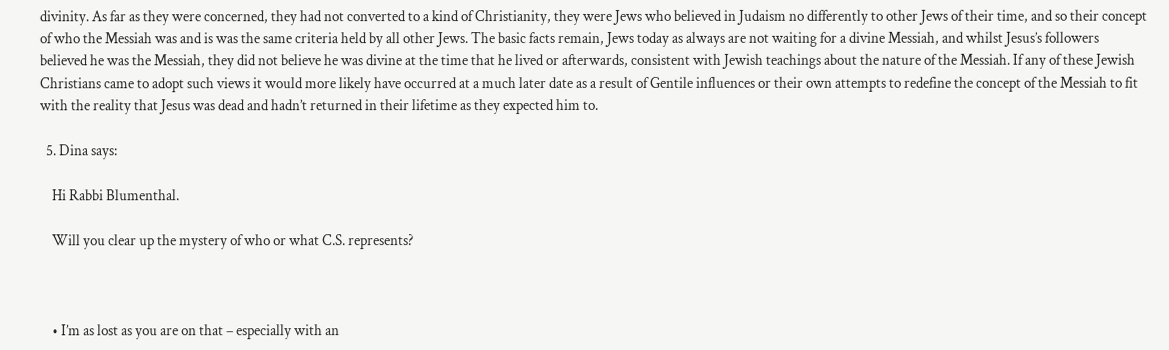divinity. As far as they were concerned, they had not converted to a kind of Christianity, they were Jews who believed in Judaism no differently to other Jews of their time, and so their concept of who the Messiah was and is was the same criteria held by all other Jews. The basic facts remain, Jews today as always are not waiting for a divine Messiah, and whilst Jesus’s followers believed he was the Messiah, they did not believe he was divine at the time that he lived or afterwards, consistent with Jewish teachings about the nature of the Messiah. If any of these Jewish Christians came to adopt such views it would more likely have occurred at a much later date as a result of Gentile influences or their own attempts to redefine the concept of the Messiah to fit with the reality that Jesus was dead and hadn’t returned in their lifetime as they expected him to.

  5. Dina says:

    Hi Rabbi Blumenthal.

    Will you clear up the mystery of who or what C.S. represents?



    • I’m as lost as you are on that – especially with an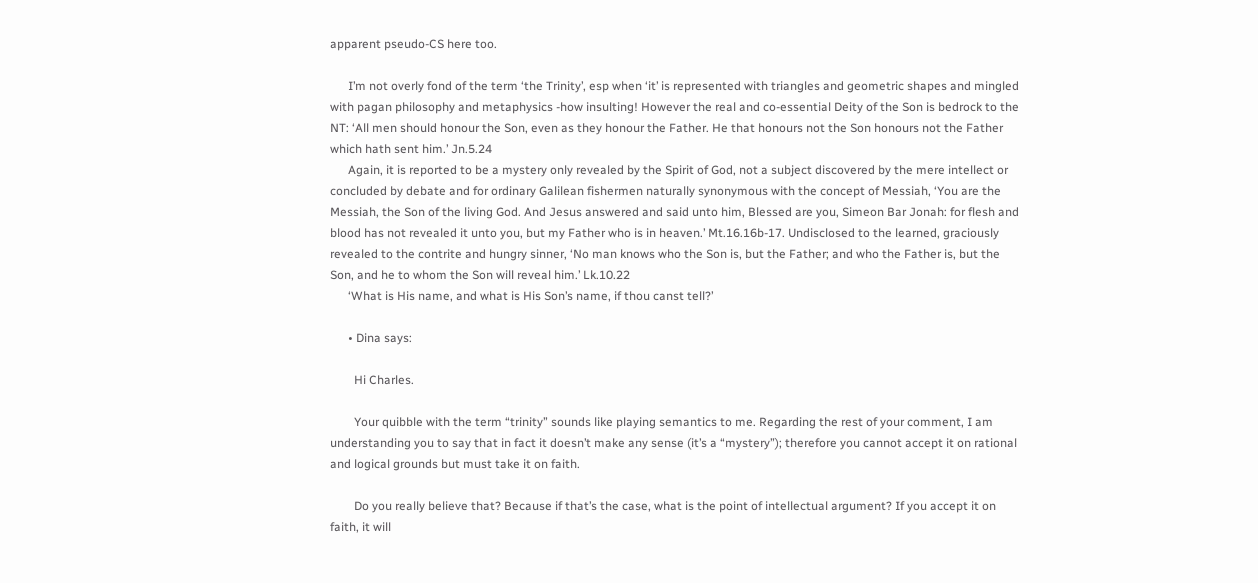apparent pseudo-CS here too.

      I’m not overly fond of the term ‘the Trinity’, esp when ‘it’ is represented with triangles and geometric shapes and mingled with pagan philosophy and metaphysics -how insulting! However the real and co-essential Deity of the Son is bedrock to the NT: ‘All men should honour the Son, even as they honour the Father. He that honours not the Son honours not the Father which hath sent him.’ Jn.5.24
      Again, it is reported to be a mystery only revealed by the Spirit of God, not a subject discovered by the mere intellect or concluded by debate and for ordinary Galilean fishermen naturally synonymous with the concept of Messiah, ‘You are the Messiah, the Son of the living God. And Jesus answered and said unto him, Blessed are you, Simeon Bar Jonah: for flesh and blood has not revealed it unto you, but my Father who is in heaven.’ Mt.16.16b-17. Undisclosed to the learned, graciously revealed to the contrite and hungry sinner, ‘No man knows who the Son is, but the Father; and who the Father is, but the Son, and he to whom the Son will reveal him.’ Lk.10.22
      ‘What is His name, and what is His Son’s name, if thou canst tell?’

      • Dina says:

        Hi Charles.

        Your quibble with the term “trinity” sounds like playing semantics to me. Regarding the rest of your comment, I am understanding you to say that in fact it doesn’t make any sense (it’s a “mystery”); therefore you cannot accept it on rational and logical grounds but must take it on faith.

        Do you really believe that? Because if that’s the case, what is the point of intellectual argument? If you accept it on faith, it will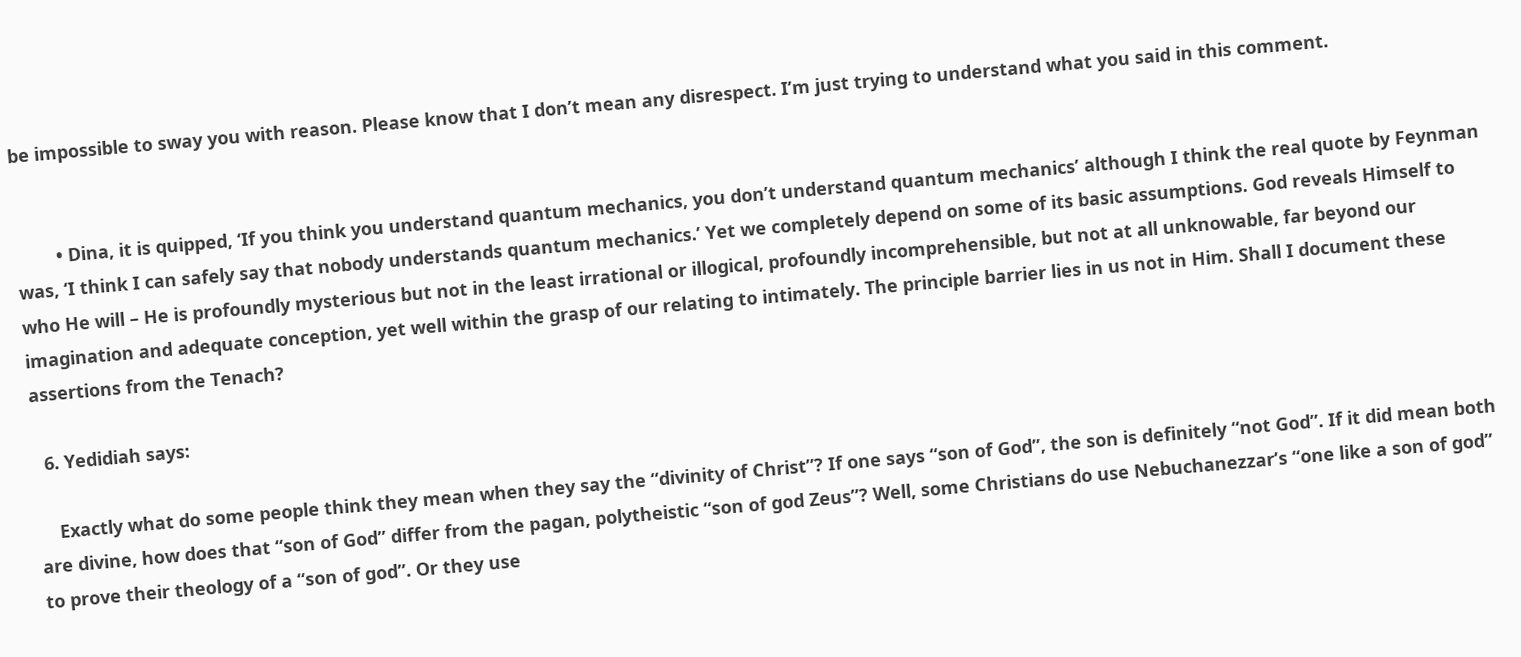be impossible to sway you with reason. Please know that I don’t mean any disrespect. I’m just trying to understand what you said in this comment.


        • Dina, it is quipped, ‘If you think you understand quantum mechanics, you don’t understand quantum mechanics’ although I think the real quote by Feynman was, ‘I think I can safely say that nobody understands quantum mechanics.’ Yet we completely depend on some of its basic assumptions. God reveals Himself to who He will – He is profoundly mysterious but not in the least irrational or illogical, profoundly incomprehensible, but not at all unknowable, far beyond our imagination and adequate conception, yet well within the grasp of our relating to intimately. The principle barrier lies in us not in Him. Shall I document these assertions from the Tenach?

  6. Yedidiah says:

    Exactly what do some people think they mean when they say the “divinity of Christ”? If one says “son of God”, the son is definitely “not God”. If it did mean both are divine, how does that “son of God” differ from the pagan, polytheistic “son of god Zeus”? Well, some Christians do use Nebuchanezzar’s “one like a son of god” to prove their theology of a “son of god”. Or they use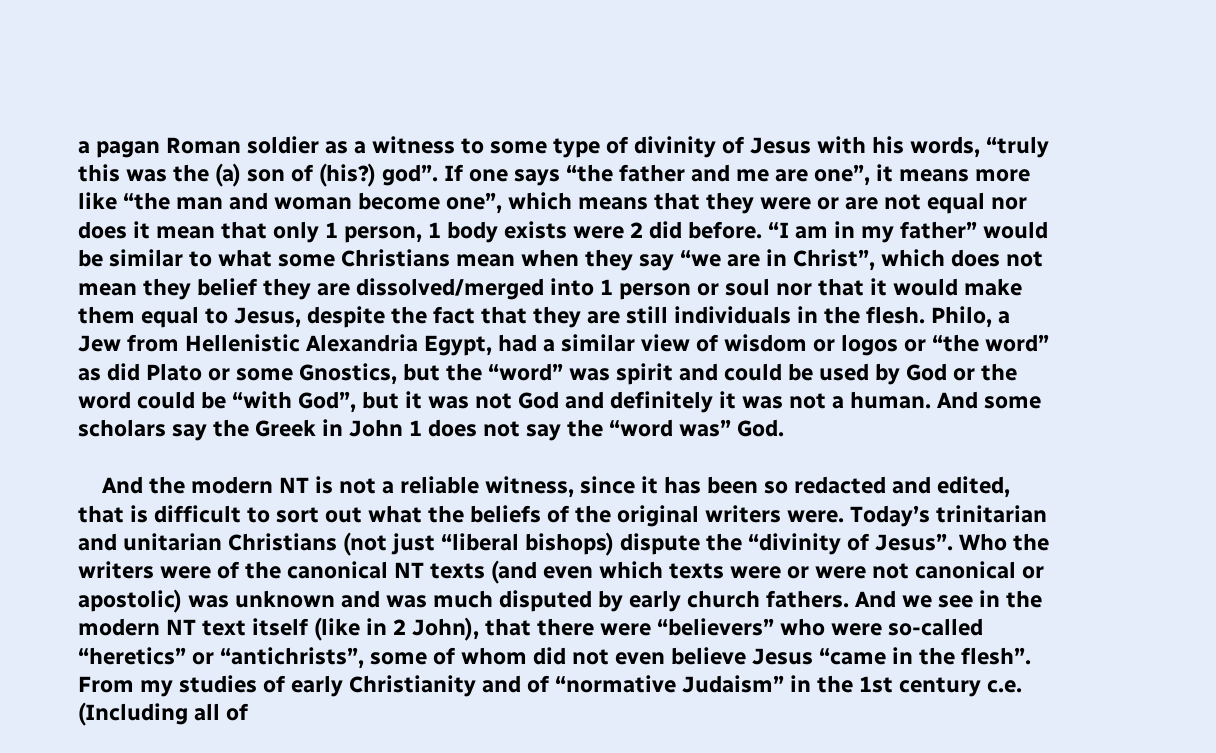a pagan Roman soldier as a witness to some type of divinity of Jesus with his words, “truly this was the (a) son of (his?) god”. If one says “the father and me are one”, it means more like “the man and woman become one”, which means that they were or are not equal nor does it mean that only 1 person, 1 body exists were 2 did before. “I am in my father” would be similar to what some Christians mean when they say “we are in Christ”, which does not mean they belief they are dissolved/merged into 1 person or soul nor that it would make them equal to Jesus, despite the fact that they are still individuals in the flesh. Philo, a Jew from Hellenistic Alexandria Egypt, had a similar view of wisdom or logos or “the word” as did Plato or some Gnostics, but the “word” was spirit and could be used by God or the word could be “with God”, but it was not God and definitely it was not a human. And some scholars say the Greek in John 1 does not say the “word was” God.

    And the modern NT is not a reliable witness, since it has been so redacted and edited, that is difficult to sort out what the beliefs of the original writers were. Today’s trinitarian and unitarian Christians (not just “liberal bishops) dispute the “divinity of Jesus”. Who the writers were of the canonical NT texts (and even which texts were or were not canonical or apostolic) was unknown and was much disputed by early church fathers. And we see in the modern NT text itself (like in 2 John), that there were “believers” who were so-called “heretics” or “antichrists”, some of whom did not even believe Jesus “came in the flesh”. From my studies of early Christianity and of “normative Judaism” in the 1st century c.e. (Including all of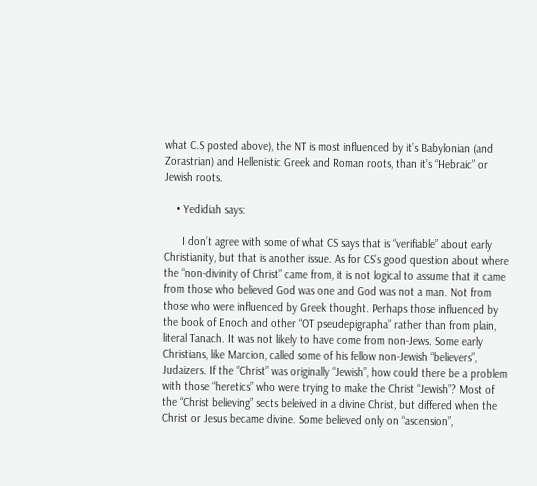what C.S posted above), the NT is most influenced by it’s Babylonian (and Zorastrian) and Hellenistic Greek and Roman roots, than it’s “Hebraic” or Jewish roots.

    • Yedidiah says:

      I don’t agree with some of what CS says that is “verifiable” about early Christianity, but that is another issue. As for CS’s good question about where the “non-divinity of Christ” came from, it is not logical to assume that it came from those who believed God was one and God was not a man. Not from those who were influenced by Greek thought. Perhaps those influenced by the book of Enoch and other “OT pseudepigrapha” rather than from plain, literal Tanach. It was not likely to have come from non-Jews. Some early Christians, like Marcion, called some of his fellow non-Jewish “believers”, Judaizers. If the “Christ” was originally “Jewish”, how could there be a problem with those “heretics” who were trying to make the Christ “Jewish”? Most of the “Christ believing” sects beleived in a divine Christ, but differed when the Christ or Jesus became divine. Some believed only on “ascension”,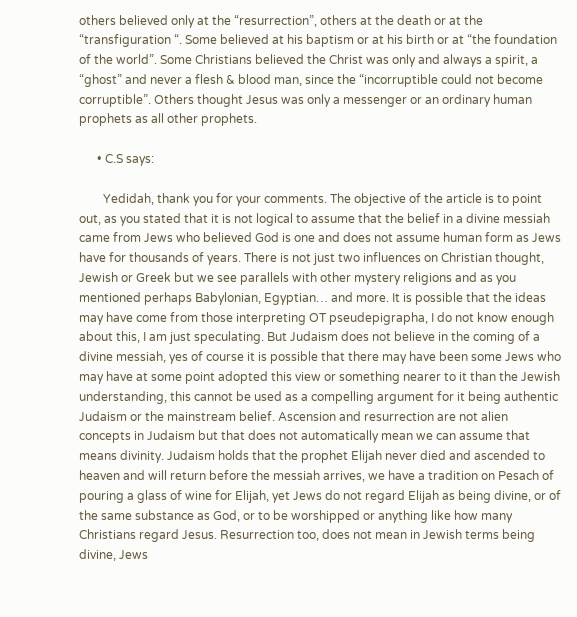others believed only at the “resurrection”, others at the death or at the “transfiguration “. Some believed at his baptism or at his birth or at “the foundation of the world”. Some Christians believed the Christ was only and always a spirit, a “ghost” and never a flesh & blood man, since the “incorruptible could not become corruptible”. Others thought Jesus was only a messenger or an ordinary human prophets as all other prophets.

      • C.S says:

        Yedidah, thank you for your comments. The objective of the article is to point out, as you stated that it is not logical to assume that the belief in a divine messiah came from Jews who believed God is one and does not assume human form as Jews have for thousands of years. There is not just two influences on Christian thought, Jewish or Greek but we see parallels with other mystery religions and as you mentioned perhaps Babylonian, Egyptian… and more. It is possible that the ideas may have come from those interpreting OT pseudepigrapha, I do not know enough about this, I am just speculating. But Judaism does not believe in the coming of a divine messiah, yes of course it is possible that there may have been some Jews who may have at some point adopted this view or something nearer to it than the Jewish understanding, this cannot be used as a compelling argument for it being authentic Judaism or the mainstream belief. Ascension and resurrection are not alien concepts in Judaism but that does not automatically mean we can assume that means divinity. Judaism holds that the prophet Elijah never died and ascended to heaven and will return before the messiah arrives, we have a tradition on Pesach of pouring a glass of wine for Elijah, yet Jews do not regard Elijah as being divine, or of the same substance as God, or to be worshipped or anything like how many Christians regard Jesus. Resurrection too, does not mean in Jewish terms being divine, Jews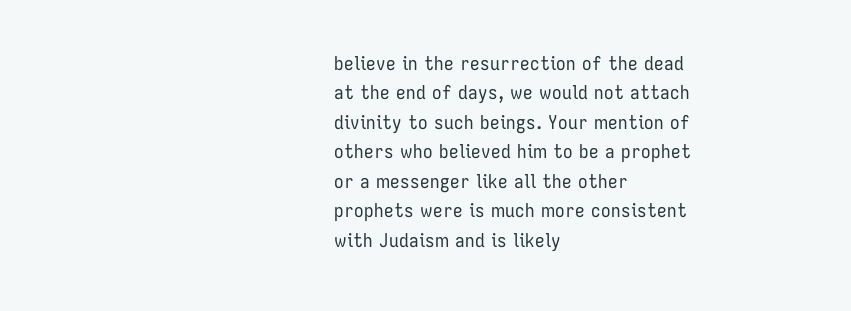believe in the resurrection of the dead at the end of days, we would not attach divinity to such beings. Your mention of others who believed him to be a prophet or a messenger like all the other prophets were is much more consistent with Judaism and is likely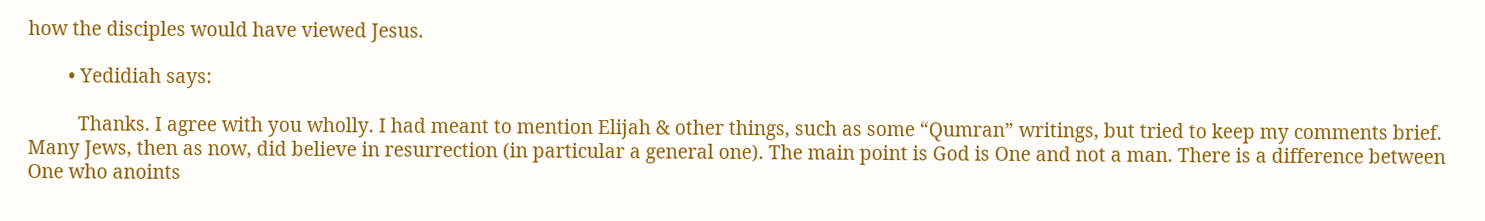how the disciples would have viewed Jesus.

        • Yedidiah says:

          Thanks. I agree with you wholly. I had meant to mention Elijah & other things, such as some “Qumran” writings, but tried to keep my comments brief. Many Jews, then as now, did believe in resurrection (in particular a general one). The main point is God is One and not a man. There is a difference between One who anoints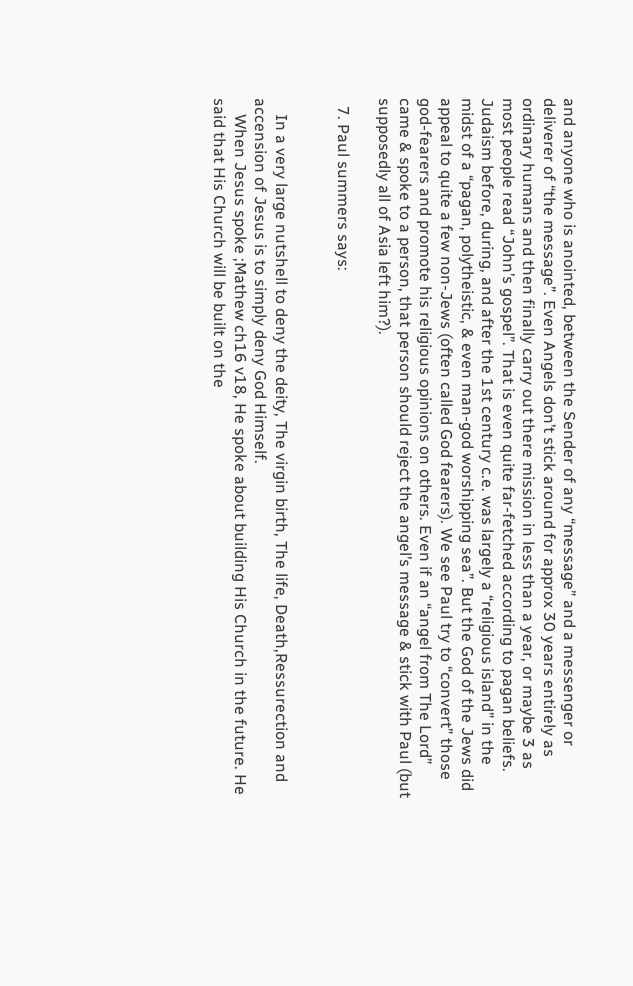and anyone who is anointed, between the Sender of any “message” and a messenger or deliverer of “the message”. Even Angels don’t stick around for approx 30 years entirely as ordinary humans and then finally carry out there mission in less than a year, or maybe 3 as most people read “John’s gospel”. That is even quite far-fetched according to pagan beliefs. Judaism before, during, and after the 1st century c.e. was largely a “religious island” in the midst of a “pagan, polytheistic, & even man-god worshipping sea”. But the God of the Jews did appeal to quite a few non-Jews (often called God fearers). We see Paul try to “convert” those god-fearers and promote his religious opinions on others. Even if an “angel from The Lord” came & spoke to a person, that person should reject the angel’s message & stick with Paul (but supposedly all of Asia left him?).

  7. Paul summers says:


    In a very large nutshell to deny the deity, The virgin birth, The life, Death,Ressurection and accension of Jesus is to simply deny God Himself.
    When Jesus spoke ;Mathew ch16 v18, He spoke about building His Church in the future. He said that His Church will be built on the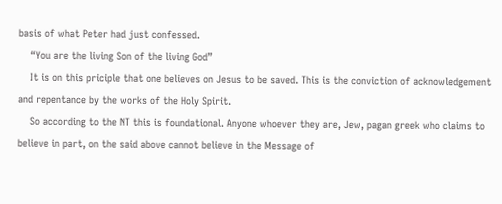basis of what Peter had just confessed.
    “You are the living Son of the living God”
    It is on this priciple that one believes on Jesus to be saved. This is the conviction of acknowledgement and repentance by the works of the Holy Spirit.
    So according to the NT this is foundational. Anyone whoever they are, Jew, pagan greek who claims to believe in part, on the said above cannot believe in the Message of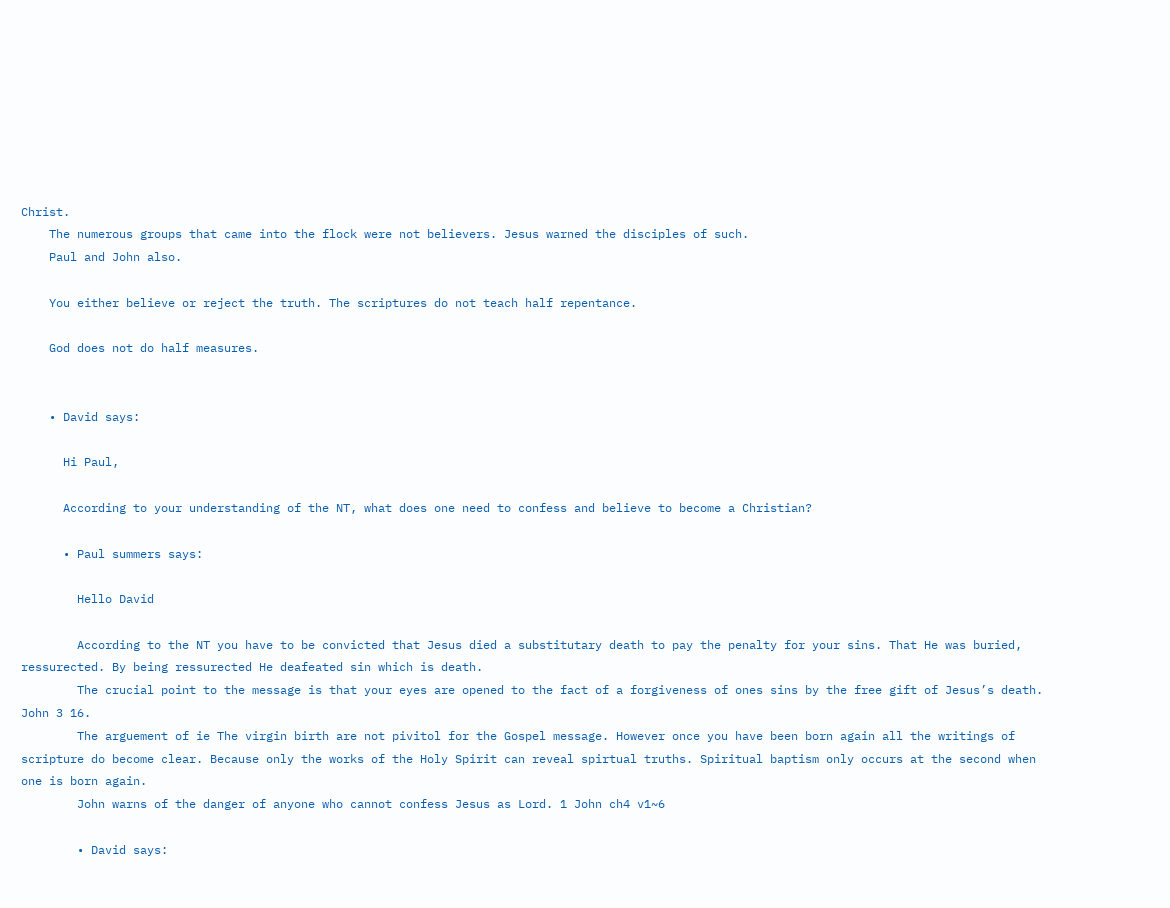Christ.
    The numerous groups that came into the flock were not believers. Jesus warned the disciples of such.
    Paul and John also.

    You either believe or reject the truth. The scriptures do not teach half repentance.

    God does not do half measures.


    • David says:

      Hi Paul,

      According to your understanding of the NT, what does one need to confess and believe to become a Christian?

      • Paul summers says:

        Hello David

        According to the NT you have to be convicted that Jesus died a substitutary death to pay the penalty for your sins. That He was buried, ressurected. By being ressurected He deafeated sin which is death.
        The crucial point to the message is that your eyes are opened to the fact of a forgiveness of ones sins by the free gift of Jesus’s death. John 3 16.
        The arguement of ie The virgin birth are not pivitol for the Gospel message. However once you have been born again all the writings of scripture do become clear. Because only the works of the Holy Spirit can reveal spirtual truths. Spiritual baptism only occurs at the second when one is born again.
        John warns of the danger of anyone who cannot confess Jesus as Lord. 1 John ch4 v1~6

        • David says: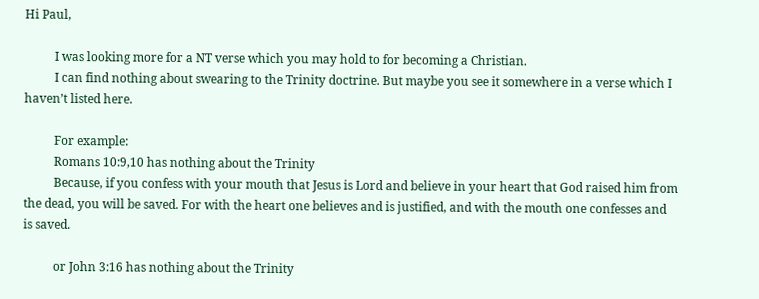Hi Paul,

          I was looking more for a NT verse which you may hold to for becoming a Christian.
          I can find nothing about swearing to the Trinity doctrine. But maybe you see it somewhere in a verse which I haven’t listed here.

          For example:
          Romans 10:9,10 has nothing about the Trinity
          Because, if you confess with your mouth that Jesus is Lord and believe in your heart that God raised him from the dead, you will be saved. For with the heart one believes and is justified, and with the mouth one confesses and is saved.

          or John 3:16 has nothing about the Trinity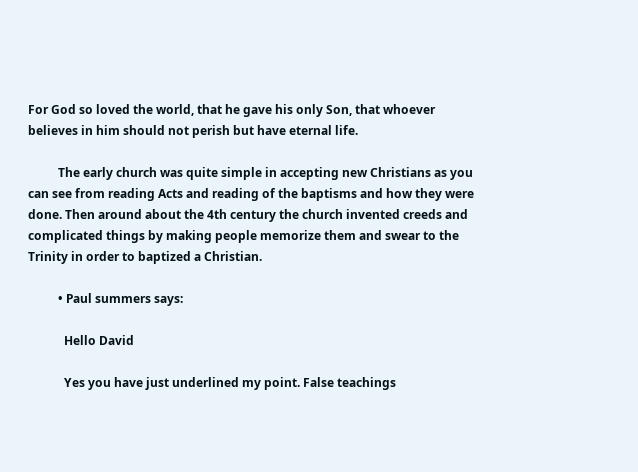For God so loved the world, that he gave his only Son, that whoever believes in him should not perish but have eternal life.

          The early church was quite simple in accepting new Christians as you can see from reading Acts and reading of the baptisms and how they were done. Then around about the 4th century the church invented creeds and complicated things by making people memorize them and swear to the Trinity in order to baptized a Christian.

          • Paul summers says:

            Hello David

            Yes you have just underlined my point. False teachings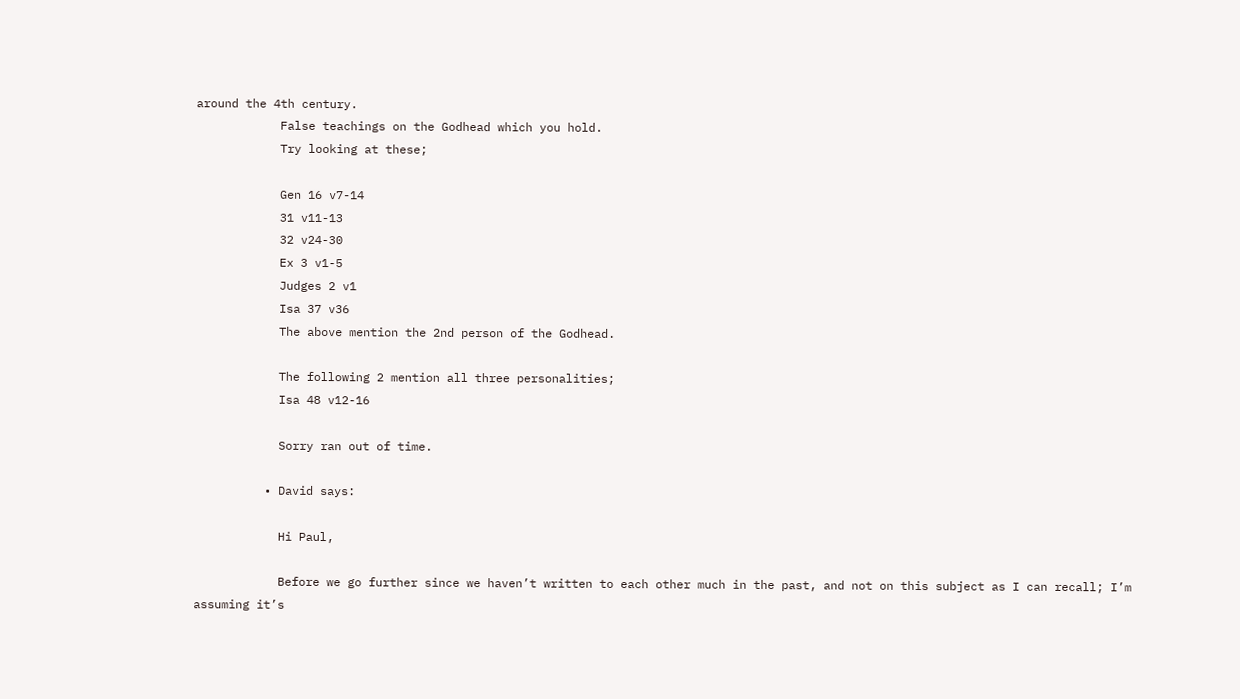around the 4th century.
            False teachings on the Godhead which you hold.
            Try looking at these;

            Gen 16 v7-14
            31 v11-13
            32 v24-30
            Ex 3 v1-5
            Judges 2 v1
            Isa 37 v36
            The above mention the 2nd person of the Godhead.

            The following 2 mention all three personalities;
            Isa 48 v12-16

            Sorry ran out of time.

          • David says:

            Hi Paul,

            Before we go further since we haven’t written to each other much in the past, and not on this subject as I can recall; I’m assuming it’s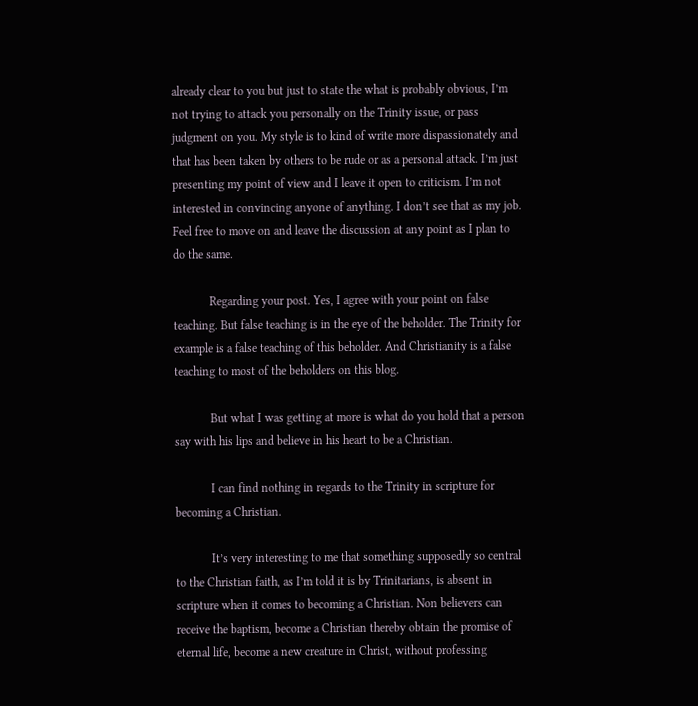already clear to you but just to state the what is probably obvious, I’m not trying to attack you personally on the Trinity issue, or pass judgment on you. My style is to kind of write more dispassionately and that has been taken by others to be rude or as a personal attack. I’m just presenting my point of view and I leave it open to criticism. I’m not interested in convincing anyone of anything. I don’t see that as my job. Feel free to move on and leave the discussion at any point as I plan to do the same.

            Regarding your post. Yes, I agree with your point on false teaching. But false teaching is in the eye of the beholder. The Trinity for example is a false teaching of this beholder. And Christianity is a false teaching to most of the beholders on this blog.

            But what I was getting at more is what do you hold that a person say with his lips and believe in his heart to be a Christian.

            I can find nothing in regards to the Trinity in scripture for becoming a Christian.

            It’s very interesting to me that something supposedly so central to the Christian faith, as I’m told it is by Trinitarians, is absent in scripture when it comes to becoming a Christian. Non believers can receive the baptism, become a Christian thereby obtain the promise of eternal life, become a new creature in Christ, without professing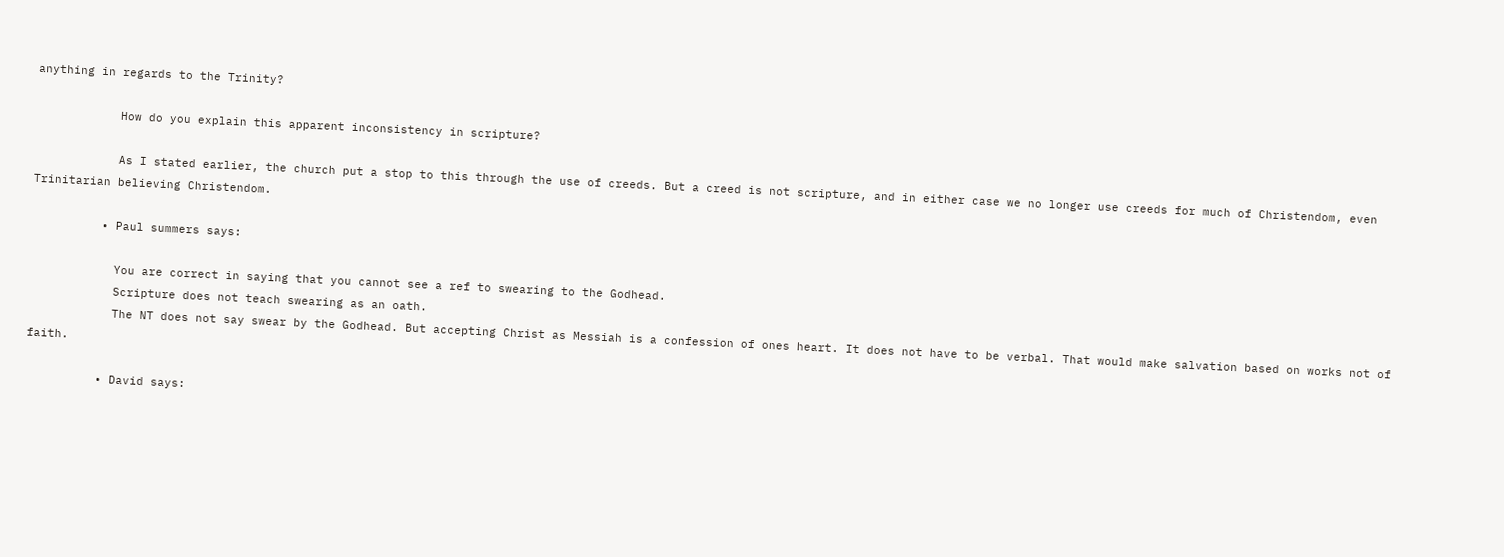anything in regards to the Trinity?

            How do you explain this apparent inconsistency in scripture?

            As I stated earlier, the church put a stop to this through the use of creeds. But a creed is not scripture, and in either case we no longer use creeds for much of Christendom, even Trinitarian believing Christendom.

          • Paul summers says:

            You are correct in saying that you cannot see a ref to swearing to the Godhead.
            Scripture does not teach swearing as an oath.
            The NT does not say swear by the Godhead. But accepting Christ as Messiah is a confession of ones heart. It does not have to be verbal. That would make salvation based on works not of faith.

          • David says: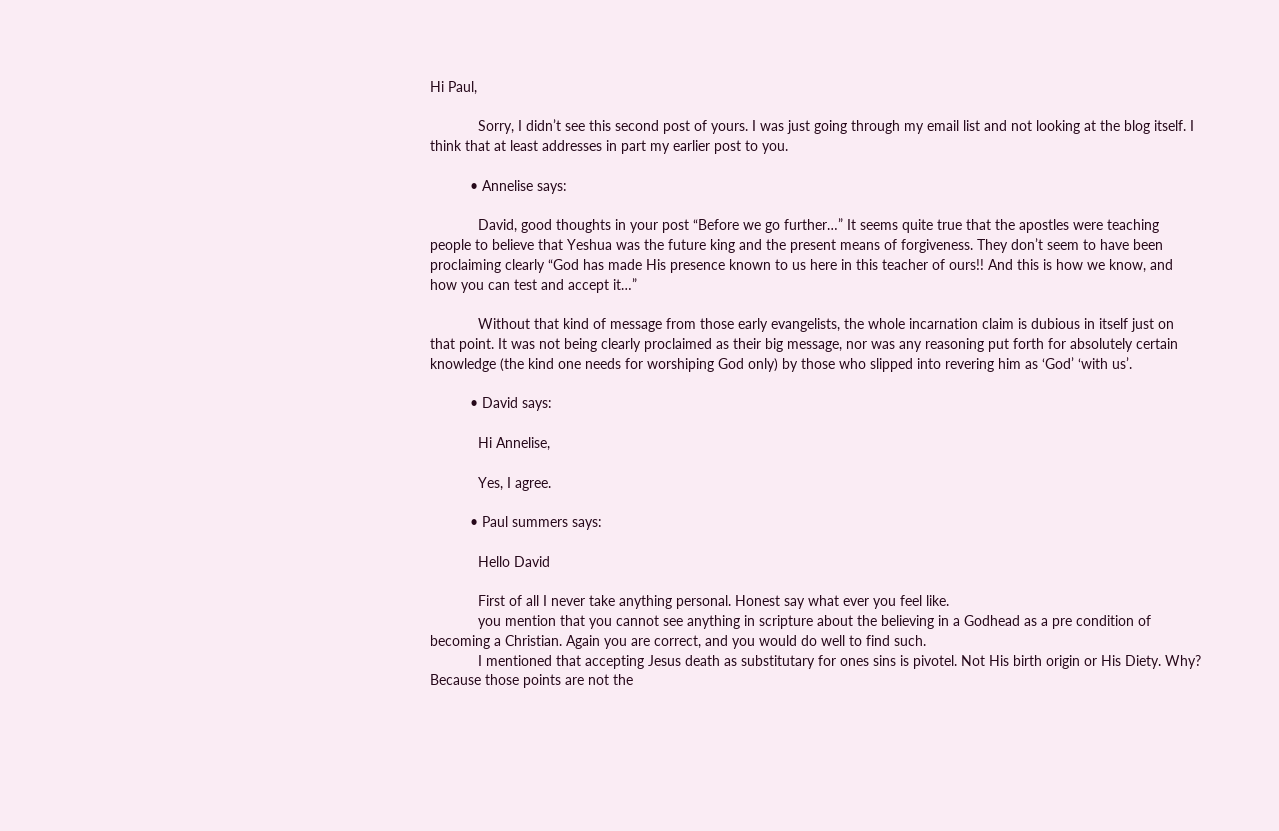Hi Paul,

            Sorry, I didn’t see this second post of yours. I was just going through my email list and not looking at the blog itself. I think that at least addresses in part my earlier post to you.

          • Annelise says:

            David, good thoughts in your post “Before we go further…” It seems quite true that the apostles were teaching people to believe that Yeshua was the future king and the present means of forgiveness. They don’t seem to have been proclaiming clearly “God has made His presence known to us here in this teacher of ours!! And this is how we know, and how you can test and accept it…”

            Without that kind of message from those early evangelists, the whole incarnation claim is dubious in itself just on that point. It was not being clearly proclaimed as their big message, nor was any reasoning put forth for absolutely certain knowledge (the kind one needs for worshiping God only) by those who slipped into revering him as ‘God’ ‘with us’.

          • David says:

            Hi Annelise,

            Yes, I agree.

          • Paul summers says:

            Hello David

            First of all I never take anything personal. Honest say what ever you feel like.
            you mention that you cannot see anything in scripture about the believing in a Godhead as a pre condition of becoming a Christian. Again you are correct, and you would do well to find such.
            I mentioned that accepting Jesus death as substitutary for ones sins is pivotel. Not His birth origin or His Diety. Why? Because those points are not the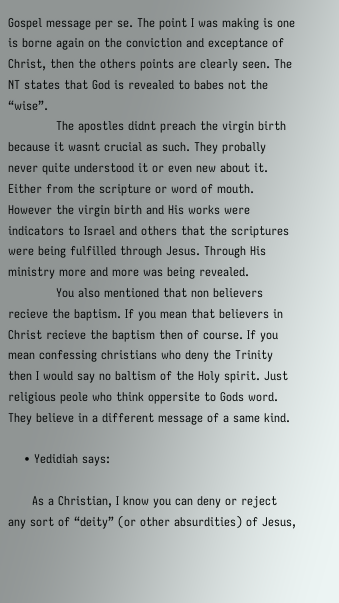Gospel message per se. The point I was making is one is borne again on the conviction and exceptance of Christ, then the others points are clearly seen. The NT states that God is revealed to babes not the “wise”.
            The apostles didnt preach the virgin birth because it wasnt crucial as such. They probally never quite understood it or even new about it. Either from the scripture or word of mouth. However the virgin birth and His works were indicators to Israel and others that the scriptures were being fulfilled through Jesus. Through His ministry more and more was being revealed.
            You also mentioned that non believers recieve the baptism. If you mean that believers in Christ recieve the baptism then of course. If you mean confessing christians who deny the Trinity then I would say no baltism of the Holy spirit. Just religious peole who think oppersite to Gods word. They believe in a different message of a same kind.

    • Yedidiah says:

      As a Christian, I know you can deny or reject any sort of “deity” (or other absurdities) of Jesus,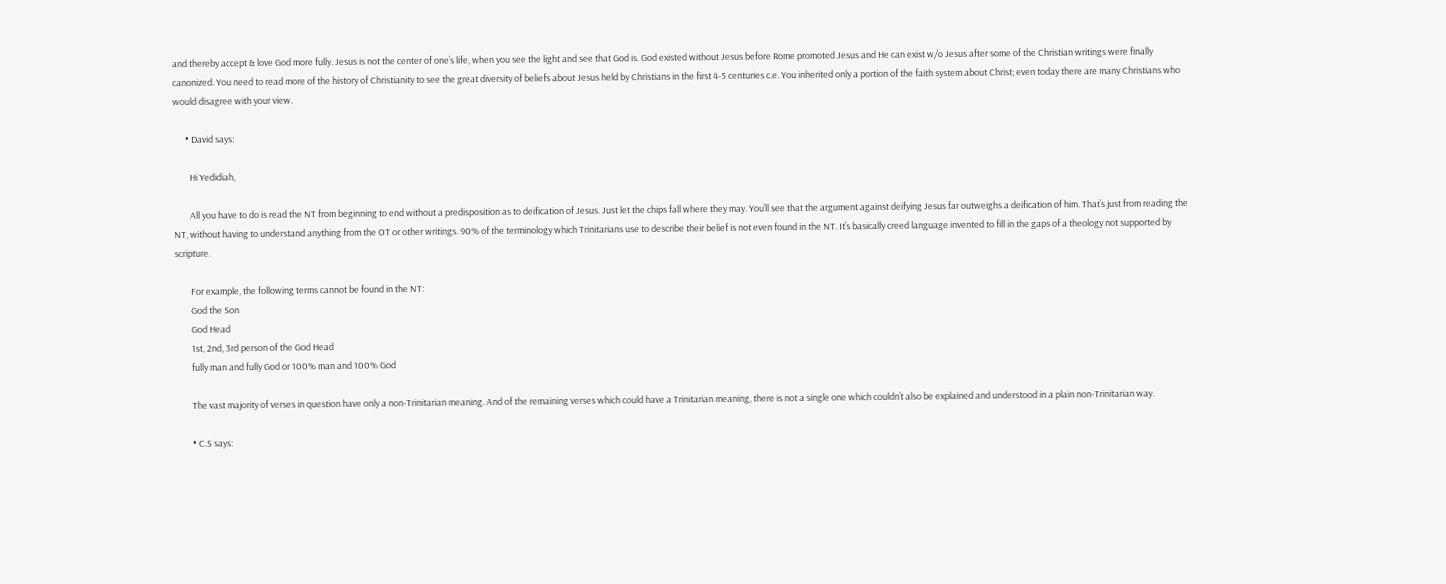and thereby accept & love God more fully. Jesus is not the center of one’s life, when you see the light and see that God is. God existed without Jesus before Rome promoted Jesus and He can exist w/o Jesus after some of the Christian writings were finally canonized. You need to read more of the history of Christianity to see the great diversity of beliefs about Jesus held by Christians in the first 4-5 centuries c.e. You inherited only a portion of the faith system about Christ; even today there are many Christians who would disagree with your view.

      • David says:

        Hi Yedidiah,

        All you have to do is read the NT from beginning to end without a predisposition as to deification of Jesus. Just let the chips fall where they may. You’ll see that the argument against deifying Jesus far outweighs a deification of him. That’s just from reading the NT, without having to understand anything from the OT or other writings. 90% of the terminology which Trinitarians use to describe their belief is not even found in the NT. It’s basically creed language invented to fill in the gaps of a theology not supported by scripture.

        For example, the following terms cannot be found in the NT:
        God the Son
        God Head
        1st, 2nd, 3rd person of the God Head
        fully man and fully God or 100% man and 100% God

        The vast majority of verses in question have only a non-Trinitarian meaning. And of the remaining verses which could have a Trinitarian meaning, there is not a single one which couldn’t also be explained and understood in a plain non-Trinitarian way.

        • C.S says: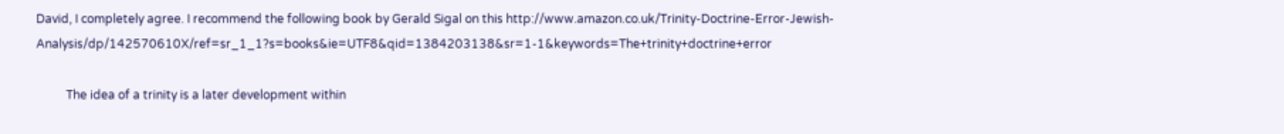David, I completely agree. I recommend the following book by Gerald Sigal on this http://www.amazon.co.uk/Trinity-Doctrine-Error-Jewish-Analysis/dp/142570610X/ref=sr_1_1?s=books&ie=UTF8&qid=1384203138&sr=1-1&keywords=The+trinity+doctrine+error

          The idea of a trinity is a later development within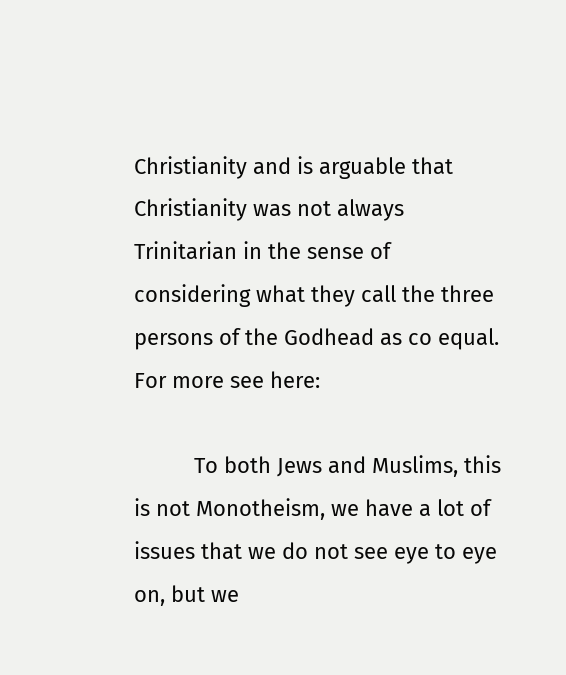Christianity and is arguable that Christianity was not always Trinitarian in the sense of considering what they call the three persons of the Godhead as co equal. For more see here:

          To both Jews and Muslims, this is not Monotheism, we have a lot of issues that we do not see eye to eye on, but we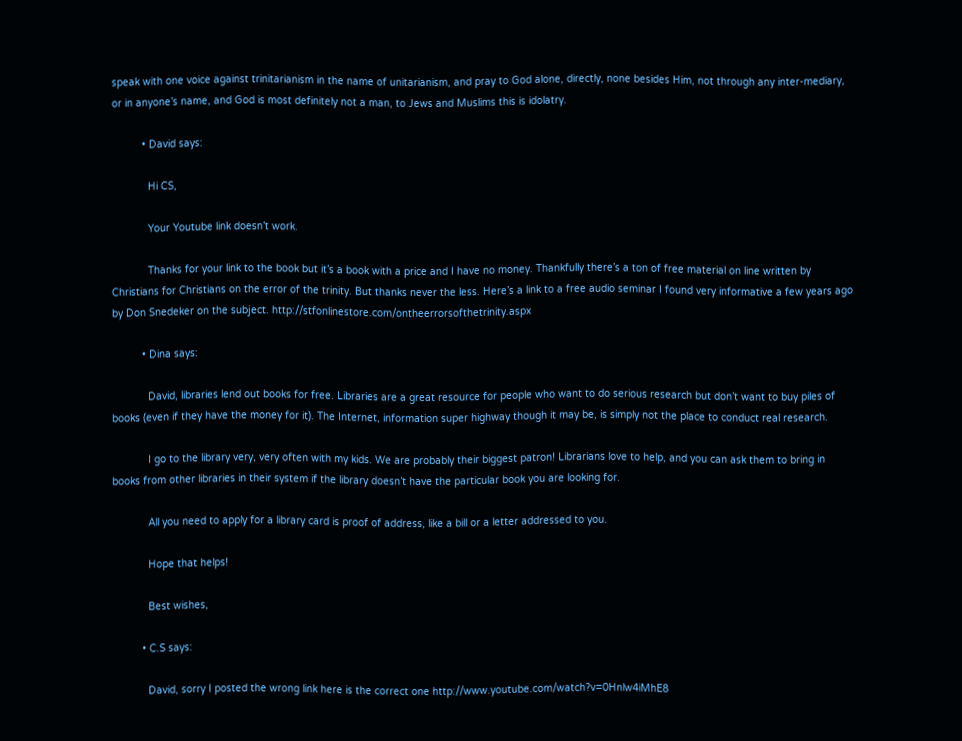speak with one voice against trinitarianism in the name of unitarianism, and pray to God alone, directly, none besides Him, not through any inter-mediary, or in anyone’s name, and God is most definitely not a man, to Jews and Muslims this is idolatry.

          • David says:

            Hi CS,

            Your Youtube link doesn’t work.

            Thanks for your link to the book but it’s a book with a price and I have no money. Thankfully there’s a ton of free material on line written by Christians for Christians on the error of the trinity. But thanks never the less. Here’s a link to a free audio seminar I found very informative a few years ago by Don Snedeker on the subject. http://stfonlinestore.com/ontheerrorsofthetrinity.aspx

          • Dina says:

            David, libraries lend out books for free. Libraries are a great resource for people who want to do serious research but don’t want to buy piles of books (even if they have the money for it). The Internet, information super highway though it may be, is simply not the place to conduct real research.

            I go to the library very, very often with my kids. We are probably their biggest patron! Librarians love to help, and you can ask them to bring in books from other libraries in their system if the library doesn’t have the particular book you are looking for.

            All you need to apply for a library card is proof of address, like a bill or a letter addressed to you.

            Hope that helps!

            Best wishes,

          • C.S says:

            David, sorry I posted the wrong link here is the correct one http://www.youtube.com/watch?v=0Hnlw4iMhE8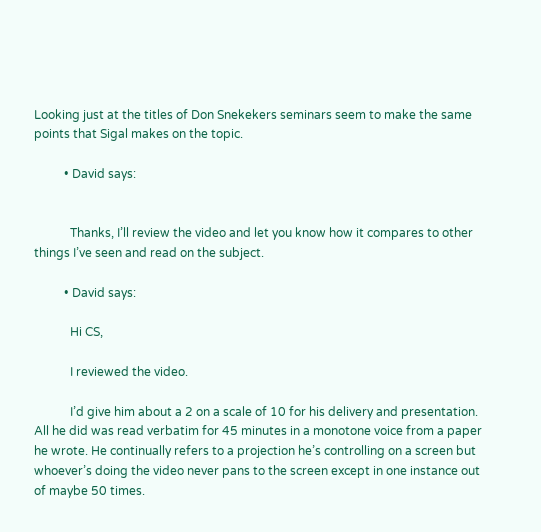Looking just at the titles of Don Snekekers seminars seem to make the same points that Sigal makes on the topic.

          • David says:


            Thanks, I’ll review the video and let you know how it compares to other things I’ve seen and read on the subject.

          • David says:

            Hi CS,

            I reviewed the video.

            I’d give him about a 2 on a scale of 10 for his delivery and presentation. All he did was read verbatim for 45 minutes in a monotone voice from a paper he wrote. He continually refers to a projection he’s controlling on a screen but whoever’s doing the video never pans to the screen except in one instance out of maybe 50 times.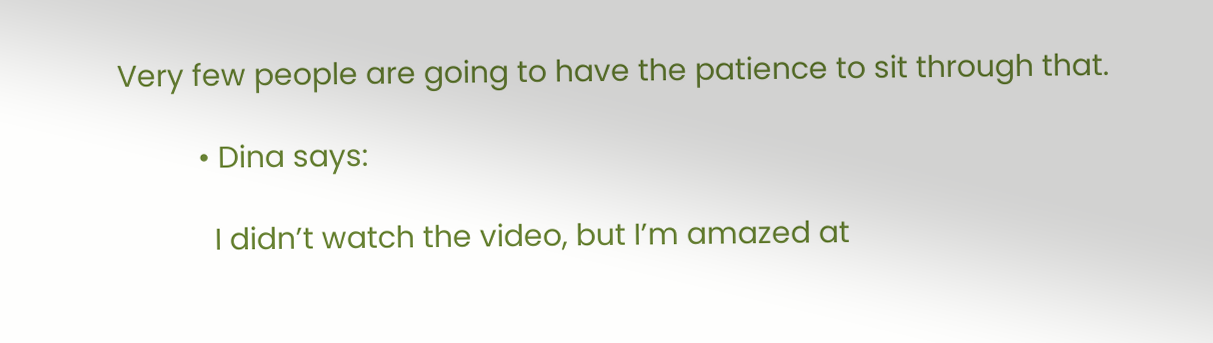Very few people are going to have the patience to sit through that.

          • Dina says:

            I didn’t watch the video, but I’m amazed at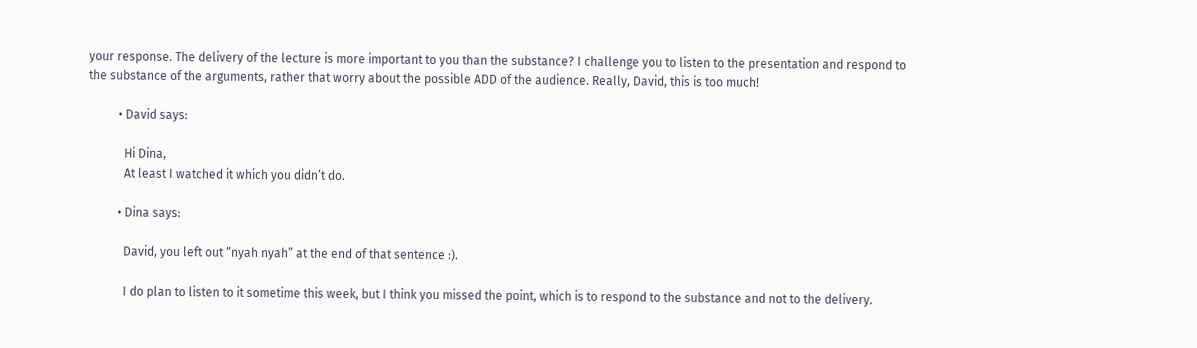your response. The delivery of the lecture is more important to you than the substance? I challenge you to listen to the presentation and respond to the substance of the arguments, rather that worry about the possible ADD of the audience. Really, David, this is too much!

          • David says:

            Hi Dina,
            At least I watched it which you didn’t do.

          • Dina says:

            David, you left out “nyah nyah” at the end of that sentence :).

            I do plan to listen to it sometime this week, but I think you missed the point, which is to respond to the substance and not to the delivery.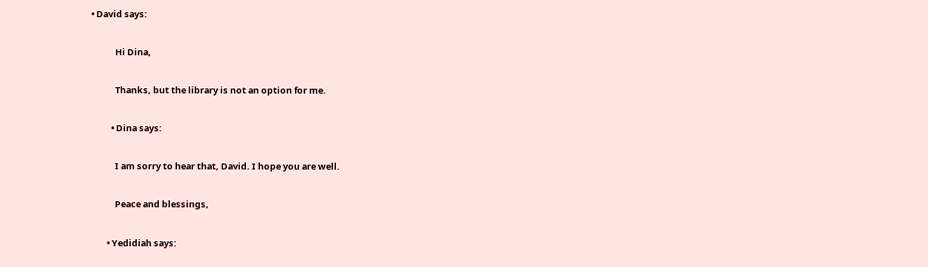• David says:

            Hi Dina,

            Thanks, but the library is not an option for me.

          • Dina says:

            I am sorry to hear that, David. I hope you are well.

            Peace and blessings,

        • Yedidiah says: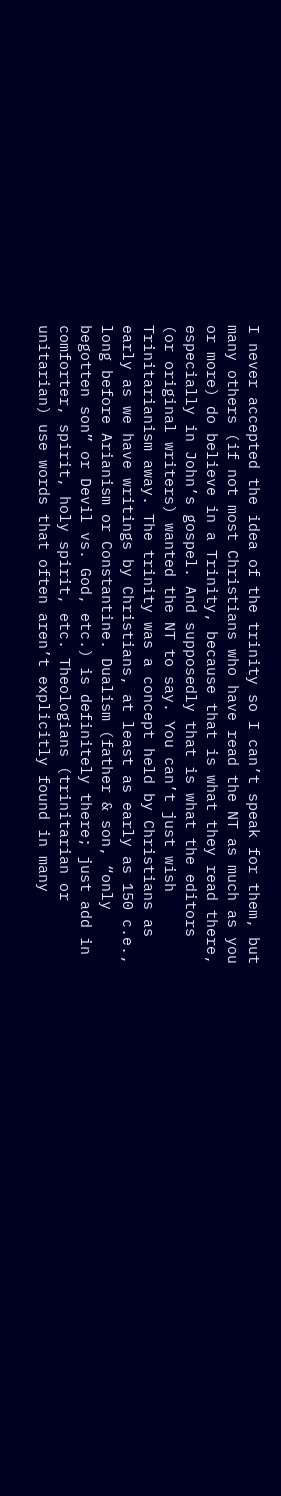I never accepted the idea of the trinity so I can’t speak for them, but many others (if not most Christians who have read the NT as much as you or more) do believe in a Trinity, because that is what they read there, especially in John’s gospel. And supposedly that is what the editors (or original writers) wanted the NT to say. You can’t just wish Trinitarianism away. The trinity was a concept held by Christians as early as we have writings by Christians, at least as early as 150 c.e., long before Arianism or Constantine. Dualism (father & son, “only begotten son” or Devil vs. God, etc.) is definitely there; just add in comforter, spirit, holy spirit, etc. Theologians (trinitarian or unitarian) use words that often aren’t explicitly found in many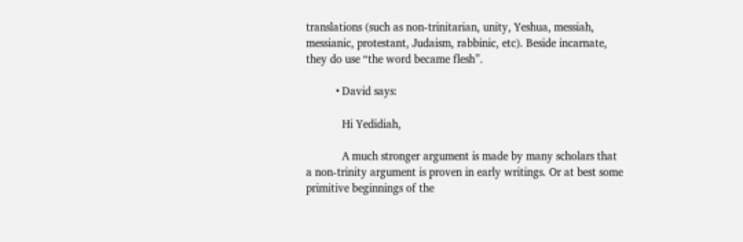translations (such as non-trinitarian, unity, Yeshua, messiah, messianic, protestant, Judaism, rabbinic, etc). Beside incarnate, they do use “the word became flesh”.

          • David says:

            Hi Yedidiah,

            A much stronger argument is made by many scholars that a non-trinity argument is proven in early writings. Or at best some primitive beginnings of the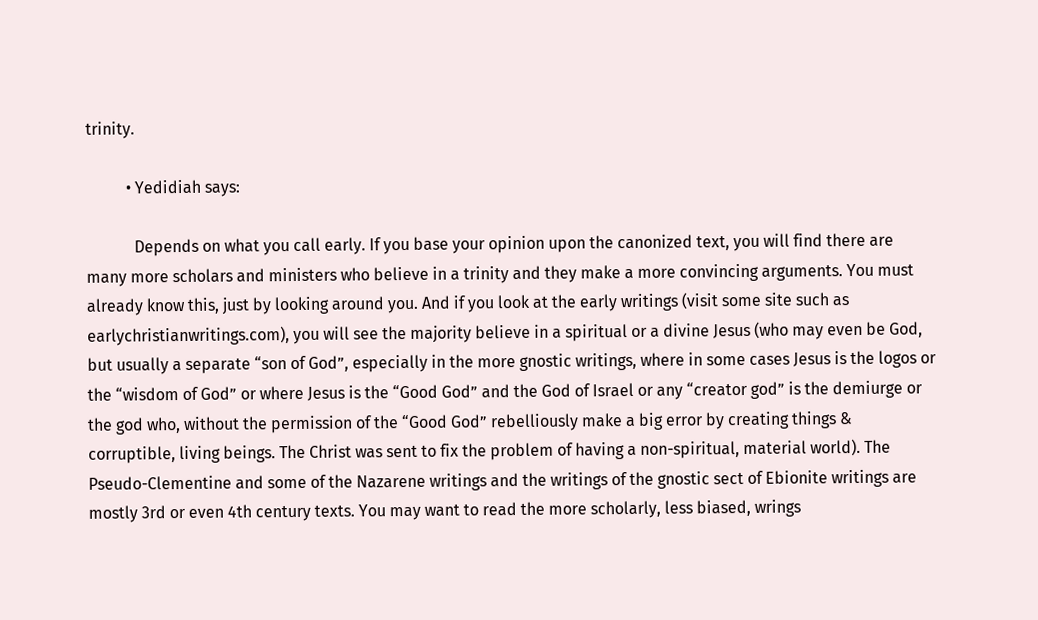trinity.

          • Yedidiah says:

            Depends on what you call early. If you base your opinion upon the canonized text, you will find there are many more scholars and ministers who believe in a trinity and they make a more convincing arguments. You must already know this, just by looking around you. And if you look at the early writings (visit some site such as earlychristianwritings.com), you will see the majority believe in a spiritual or a divine Jesus (who may even be God, but usually a separate “son of God”, especially in the more gnostic writings, where in some cases Jesus is the logos or the “wisdom of God” or where Jesus is the “Good God” and the God of Israel or any “creator god” is the demiurge or the god who, without the permission of the “Good God” rebelliously make a big error by creating things & corruptible, living beings. The Christ was sent to fix the problem of having a non-spiritual, material world). The Pseudo-Clementine and some of the Nazarene writings and the writings of the gnostic sect of Ebionite writings are mostly 3rd or even 4th century texts. You may want to read the more scholarly, less biased, wrings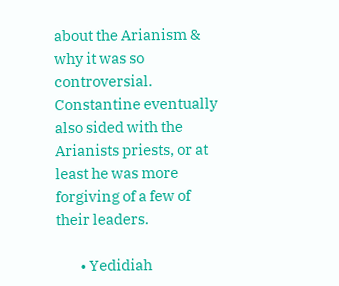about the Arianism & why it was so controversial. Constantine eventually also sided with the Arianists priests, or at least he was more forgiving of a few of their leaders.

        • Yedidiah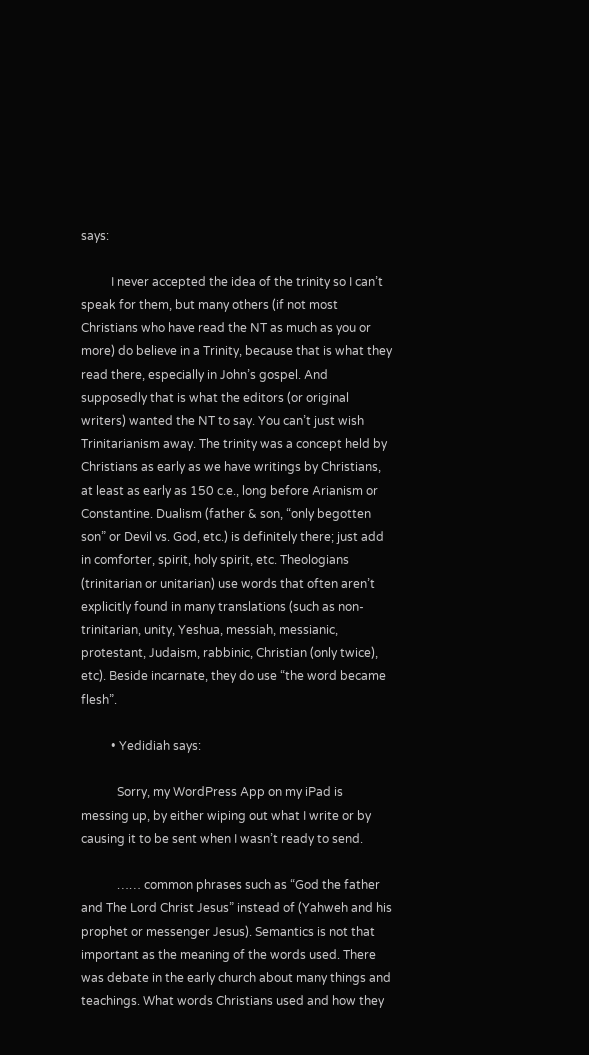says:

          I never accepted the idea of the trinity so I can’t speak for them, but many others (if not most Christians who have read the NT as much as you or more) do believe in a Trinity, because that is what they read there, especially in John’s gospel. And supposedly that is what the editors (or original writers) wanted the NT to say. You can’t just wish Trinitarianism away. The trinity was a concept held by Christians as early as we have writings by Christians, at least as early as 150 c.e., long before Arianism or Constantine. Dualism (father & son, “only begotten son” or Devil vs. God, etc.) is definitely there; just add in comforter, spirit, holy spirit, etc. Theologians (trinitarian or unitarian) use words that often aren’t explicitly found in many translations (such as non-trinitarian, unity, Yeshua, messiah, messianic, protestant, Judaism, rabbinic, Christian (only twice), etc). Beside incarnate, they do use “the word became flesh”.

          • Yedidiah says:

            Sorry, my WordPress App on my iPad is messing up, by either wiping out what I write or by causing it to be sent when I wasn’t ready to send.

            …… common phrases such as “God the father and The Lord Christ Jesus” instead of (Yahweh and his prophet or messenger Jesus). Semantics is not that important as the meaning of the words used. There was debate in the early church about many things and teachings. What words Christians used and how they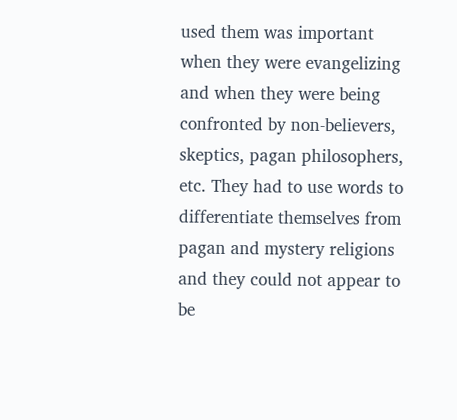used them was important when they were evangelizing and when they were being confronted by non-believers, skeptics, pagan philosophers, etc. They had to use words to differentiate themselves from pagan and mystery religions and they could not appear to be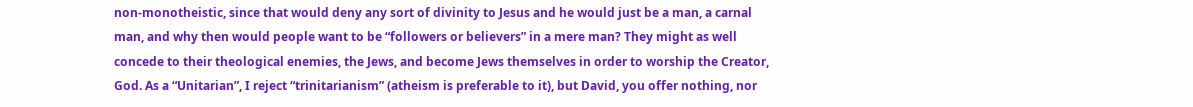non-monotheistic, since that would deny any sort of divinity to Jesus and he would just be a man, a carnal man, and why then would people want to be “followers or believers” in a mere man? They might as well concede to their theological enemies, the Jews, and become Jews themselves in order to worship the Creator, God. As a “Unitarian”, I reject “trinitarianism” (atheism is preferable to it), but David, you offer nothing, nor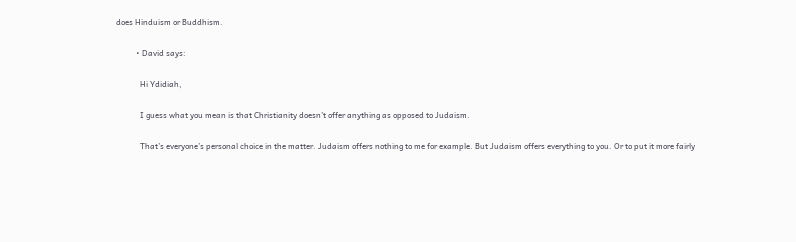does Hinduism or Buddhism.

          • David says:

            Hi Ydidiah,

            I guess what you mean is that Christianity doesn’t offer anything as opposed to Judaism.

            That’s everyone’s personal choice in the matter. Judaism offers nothing to me for example. But Judaism offers everything to you. Or to put it more fairly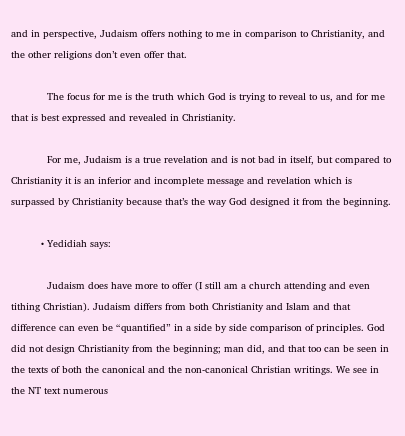and in perspective, Judaism offers nothing to me in comparison to Christianity, and the other religions don’t even offer that.

            The focus for me is the truth which God is trying to reveal to us, and for me that is best expressed and revealed in Christianity.

            For me, Judaism is a true revelation and is not bad in itself, but compared to Christianity it is an inferior and incomplete message and revelation which is surpassed by Christianity because that’s the way God designed it from the beginning.

          • Yedidiah says:

            Judaism does have more to offer (I still am a church attending and even tithing Christian). Judaism differs from both Christianity and Islam and that difference can even be “quantified” in a side by side comparison of principles. God did not design Christianity from the beginning; man did, and that too can be seen in the texts of both the canonical and the non-canonical Christian writings. We see in the NT text numerous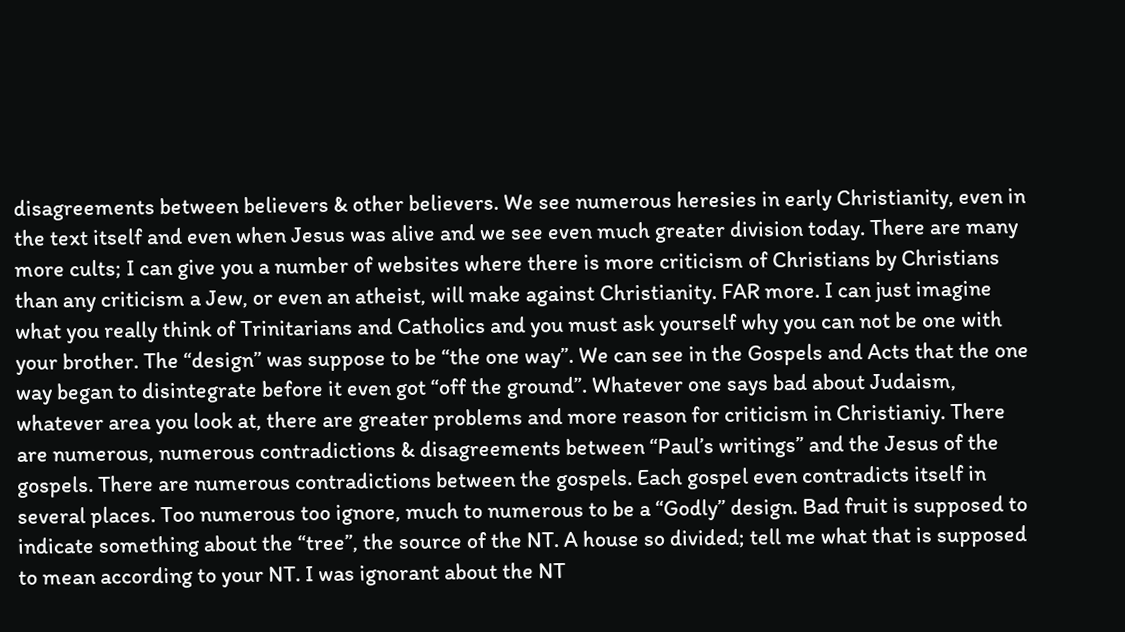disagreements between believers & other believers. We see numerous heresies in early Christianity, even in the text itself and even when Jesus was alive and we see even much greater division today. There are many more cults; I can give you a number of websites where there is more criticism of Christians by Christians than any criticism a Jew, or even an atheist, will make against Christianity. FAR more. I can just imagine what you really think of Trinitarians and Catholics and you must ask yourself why you can not be one with your brother. The “design” was suppose to be “the one way”. We can see in the Gospels and Acts that the one way began to disintegrate before it even got “off the ground”. Whatever one says bad about Judaism, whatever area you look at, there are greater problems and more reason for criticism in Christianiy. There are numerous, numerous contradictions & disagreements between “Paul’s writings” and the Jesus of the gospels. There are numerous contradictions between the gospels. Each gospel even contradicts itself in several places. Too numerous too ignore, much to numerous to be a “Godly” design. Bad fruit is supposed to indicate something about the “tree”, the source of the NT. A house so divided; tell me what that is supposed to mean according to your NT. I was ignorant about the NT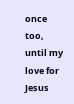once too, until my love for Jesus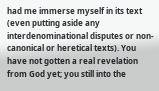had me immerse myself in its text (even putting aside any interdenominational disputes or non-canonical or heretical texts). You have not gotten a real revelation from God yet; you still into the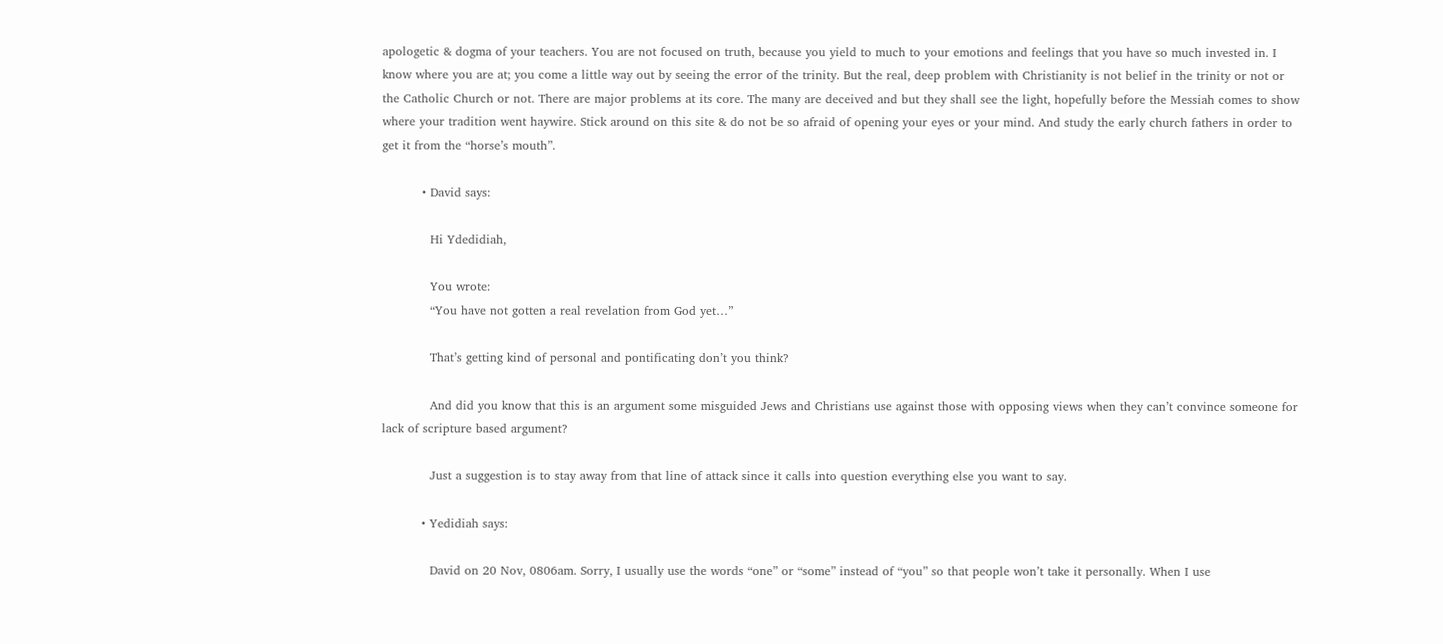apologetic & dogma of your teachers. You are not focused on truth, because you yield to much to your emotions and feelings that you have so much invested in. I know where you are at; you come a little way out by seeing the error of the trinity. But the real, deep problem with Christianity is not belief in the trinity or not or the Catholic Church or not. There are major problems at its core. The many are deceived and but they shall see the light, hopefully before the Messiah comes to show where your tradition went haywire. Stick around on this site & do not be so afraid of opening your eyes or your mind. And study the early church fathers in order to get it from the “horse’s mouth”.

          • David says:

            Hi Ydedidiah,

            You wrote:
            “You have not gotten a real revelation from God yet…”

            That’s getting kind of personal and pontificating don’t you think?

            And did you know that this is an argument some misguided Jews and Christians use against those with opposing views when they can’t convince someone for lack of scripture based argument?

            Just a suggestion is to stay away from that line of attack since it calls into question everything else you want to say.

          • Yedidiah says:

            David on 20 Nov, 0806am. Sorry, I usually use the words “one” or “some” instead of “you” so that people won’t take it personally. When I use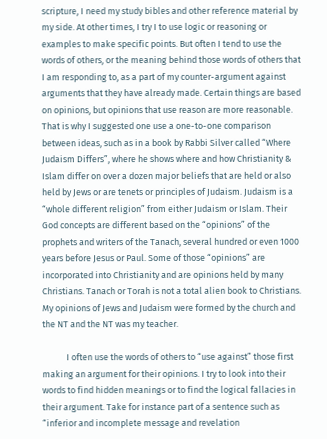scripture, I need my study bibles and other reference material by my side. At other times, I try I to use logic or reasoning or examples to make specific points. But often I tend to use the words of others, or the meaning behind those words of others that I am responding to, as a part of my counter-argument against arguments that they have already made. Certain things are based on opinions, but opinions that use reason are more reasonable. That is why I suggested one use a one-to-one comparison between ideas, such as in a book by Rabbi Silver called “Where Judaism Differs”, where he shows where and how Christianity & Islam differ on over a dozen major beliefs that are held or also held by Jews or are tenets or principles of Judaism. Judaism is a “whole different religion” from either Judaism or Islam. Their God concepts are different based on the “opinions” of the prophets and writers of the Tanach, several hundred or even 1000 years before Jesus or Paul. Some of those “opinions” are incorporated into Christianity and are opinions held by many Christians. Tanach or Torah is not a total alien book to Christians. My opinions of Jews and Judaism were formed by the church and the NT and the NT was my teacher.

            I often use the words of others to “use against” those first making an argument for their opinions. I try to look into their words to find hidden meanings or to find the logical fallacies in their argument. Take for instance part of a sentence such as “inferior and incomplete message and revelation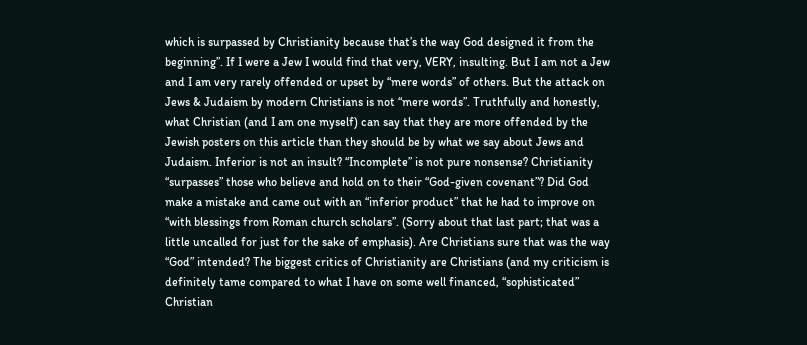which is surpassed by Christianity because that’s the way God designed it from the beginning”. If I were a Jew I would find that very, VERY, insulting. But I am not a Jew and I am very rarely offended or upset by “mere words” of others. But the attack on Jews & Judaism by modern Christians is not “mere words”. Truthfully and honestly, what Christian (and I am one myself) can say that they are more offended by the Jewish posters on this article than they should be by what we say about Jews and Judaism. Inferior is not an insult? “Incomplete” is not pure nonsense? Christianity “surpasses” those who believe and hold on to their “God-given covenant”? Did God make a mistake and came out with an “inferior product” that he had to improve on “with blessings from Roman church scholars”. (Sorry about that last part; that was a little uncalled for just for the sake of emphasis). Are Christians sure that was the way “God” intended? The biggest critics of Christianity are Christians (and my criticism is definitely tame compared to what I have on some well financed, “sophisticated” Christian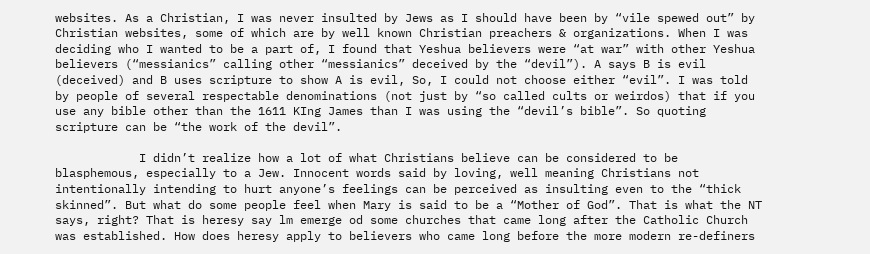websites. As a Christian, I was never insulted by Jews as I should have been by “vile spewed out” by Christian websites, some of which are by well known Christian preachers & organizations. When I was deciding who I wanted to be a part of, I found that Yeshua believers were “at war” with other Yeshua believers (“messianics” calling other “messianics” deceived by the “devil”). A says B is evil (deceived) and B uses scripture to show A is evil, So, I could not choose either “evil”. I was told by people of several respectable denominations (not just by “so called cults or weirdos) that if you use any bible other than the 1611 KIng James than I was using the “devil’s bible”. So quoting scripture can be “the work of the devil”.

            I didn’t realize how a lot of what Christians believe can be considered to be blasphemous, especially to a Jew. Innocent words said by loving, well meaning Christians not intentionally intending to hurt anyone’s feelings can be perceived as insulting even to the “thick skinned”. But what do some people feel when Mary is said to be a “Mother of God”. That is what the NT says, right? That is heresy say lm emerge od some churches that came long after the Catholic Church was established. How does heresy apply to believers who came long before the more modern re-definers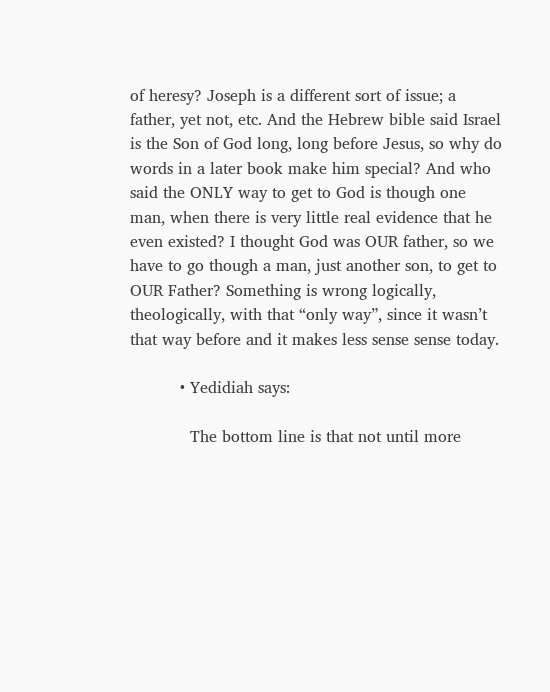of heresy? Joseph is a different sort of issue; a father, yet not, etc. And the Hebrew bible said Israel is the Son of God long, long before Jesus, so why do words in a later book make him special? And who said the ONLY way to get to God is though one man, when there is very little real evidence that he even existed? I thought God was OUR father, so we have to go though a man, just another son, to get to OUR Father? Something is wrong logically, theologically, with that “only way”, since it wasn’t that way before and it makes less sense sense today.

          • Yedidiah says:

            The bottom line is that not until more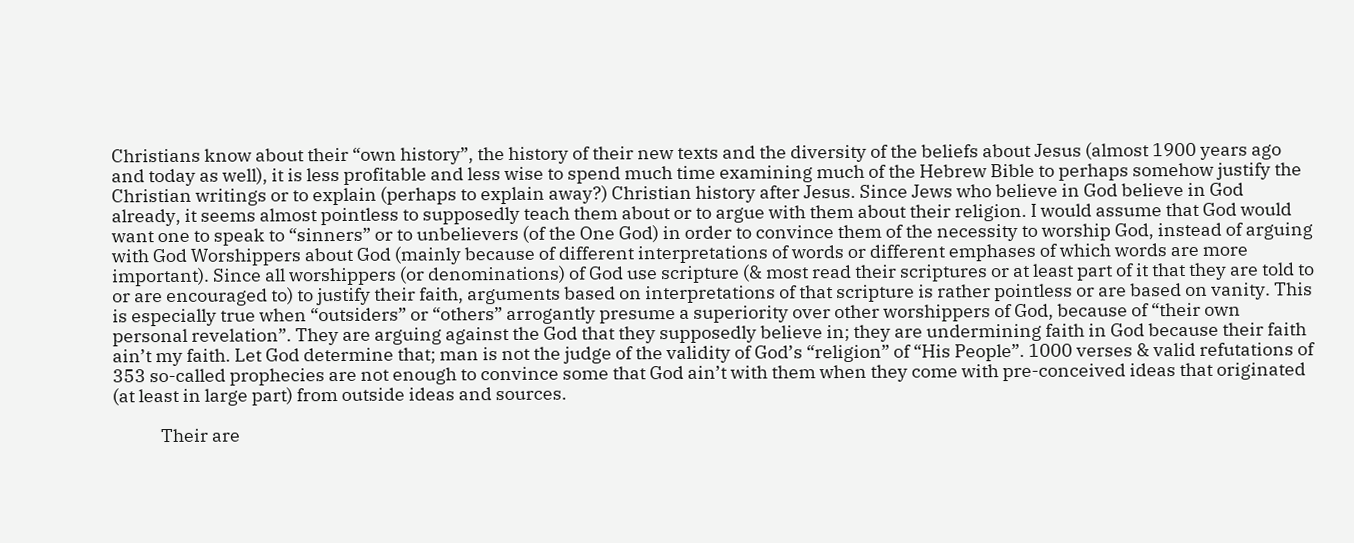Christians know about their “own history”, the history of their new texts and the diversity of the beliefs about Jesus (almost 1900 years ago and today as well), it is less profitable and less wise to spend much time examining much of the Hebrew Bible to perhaps somehow justify the Christian writings or to explain (perhaps to explain away?) Christian history after Jesus. Since Jews who believe in God believe in God already, it seems almost pointless to supposedly teach them about or to argue with them about their religion. I would assume that God would want one to speak to “sinners” or to unbelievers (of the One God) in order to convince them of the necessity to worship God, instead of arguing with God Worshippers about God (mainly because of different interpretations of words or different emphases of which words are more important). Since all worshippers (or denominations) of God use scripture (& most read their scriptures or at least part of it that they are told to or are encouraged to) to justify their faith, arguments based on interpretations of that scripture is rather pointless or are based on vanity. This is especially true when “outsiders” or “others” arrogantly presume a superiority over other worshippers of God, because of “their own personal revelation”. They are arguing against the God that they supposedly believe in; they are undermining faith in God because their faith ain’t my faith. Let God determine that; man is not the judge of the validity of God’s “religion” of “His People”. 1000 verses & valid refutations of 353 so-called prophecies are not enough to convince some that God ain’t with them when they come with pre-conceived ideas that originated (at least in large part) from outside ideas and sources.

            Their are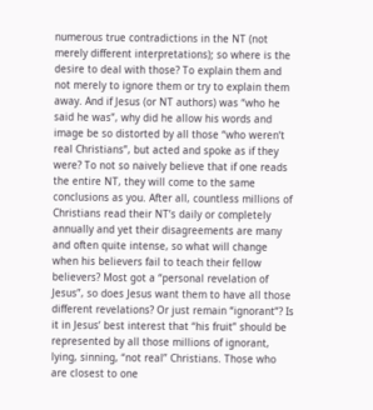numerous true contradictions in the NT (not merely different interpretations); so where is the desire to deal with those? To explain them and not merely to ignore them or try to explain them away. And if Jesus (or NT authors) was “who he said he was”, why did he allow his words and image be so distorted by all those “who weren’t real Christians”, but acted and spoke as if they were? To not so naively believe that if one reads the entire NT, they will come to the same conclusions as you. After all, countless millions of Christians read their NT’s daily or completely annually and yet their disagreements are many and often quite intense, so what will change when his believers fail to teach their fellow believers? Most got a “personal revelation of Jesus”, so does Jesus want them to have all those different revelations? Or just remain “ignorant”? Is it in Jesus’ best interest that “his fruit” should be represented by all those millions of ignorant, lying, sinning, “not real” Christians. Those who are closest to one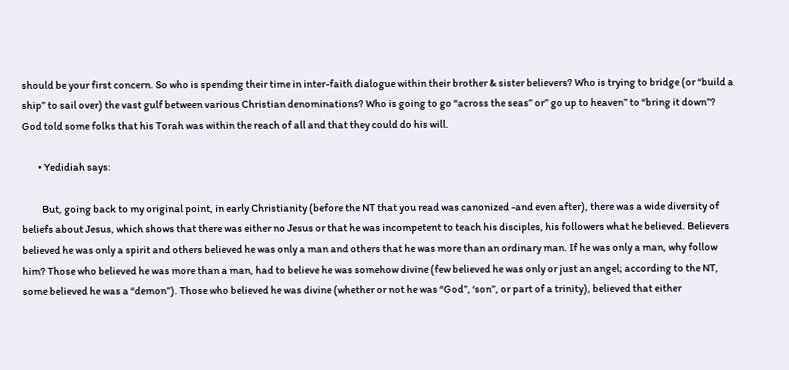should be your first concern. So who is spending their time in inter-faith dialogue within their brother & sister believers? Who is trying to bridge (or “build a ship” to sail over) the vast gulf between various Christian denominations? Who is going to go “across the seas” or” go up to heaven” to “bring it down”? God told some folks that his Torah was within the reach of all and that they could do his will.

        • Yedidiah says:

          But, going back to my original point, in early Christianity (before the NT that you read was canonized -and even after), there was a wide diversity of beliefs about Jesus, which shows that there was either no Jesus or that he was incompetent to teach his disciples, his followers what he believed. Believers believed he was only a spirit and others believed he was only a man and others that he was more than an ordinary man. If he was only a man, why follow him? Those who believed he was more than a man, had to believe he was somehow divine (few believed he was only or just an angel; according to the NT, some believed he was a “demon”). Those who believed he was divine (whether or not he was “God”, ‘son”, or part of a trinity), believed that either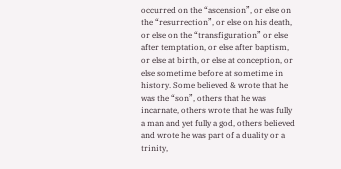occurred on the “ascension”, or else on the “resurrection”, or else on his death, or else on the “transfiguration” or else after temptation, or else after baptism, or else at birth, or else at conception, or else sometime before at sometime in history. Some believed & wrote that he was the “son”, others that he was incarnate, others wrote that he was fully a man and yet fully a god, others believed and wrote he was part of a duality or a trinity,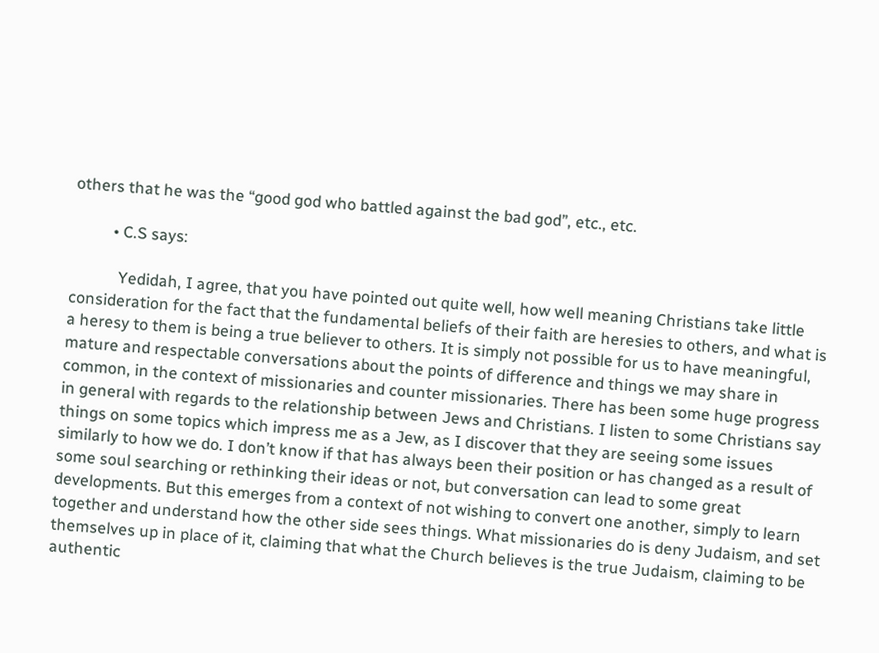others that he was the “good god who battled against the bad god”, etc., etc.

          • C.S says:

            Yedidah, I agree, that you have pointed out quite well, how well meaning Christians take little consideration for the fact that the fundamental beliefs of their faith are heresies to others, and what is a heresy to them is being a true believer to others. It is simply not possible for us to have meaningful, mature and respectable conversations about the points of difference and things we may share in common, in the context of missionaries and counter missionaries. There has been some huge progress in general with regards to the relationship between Jews and Christians. I listen to some Christians say things on some topics which impress me as a Jew, as I discover that they are seeing some issues similarly to how we do. I don’t know if that has always been their position or has changed as a result of some soul searching or rethinking their ideas or not, but conversation can lead to some great developments. But this emerges from a context of not wishing to convert one another, simply to learn together and understand how the other side sees things. What missionaries do is deny Judaism, and set themselves up in place of it, claiming that what the Church believes is the true Judaism, claiming to be authentic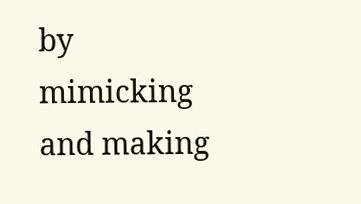by mimicking and making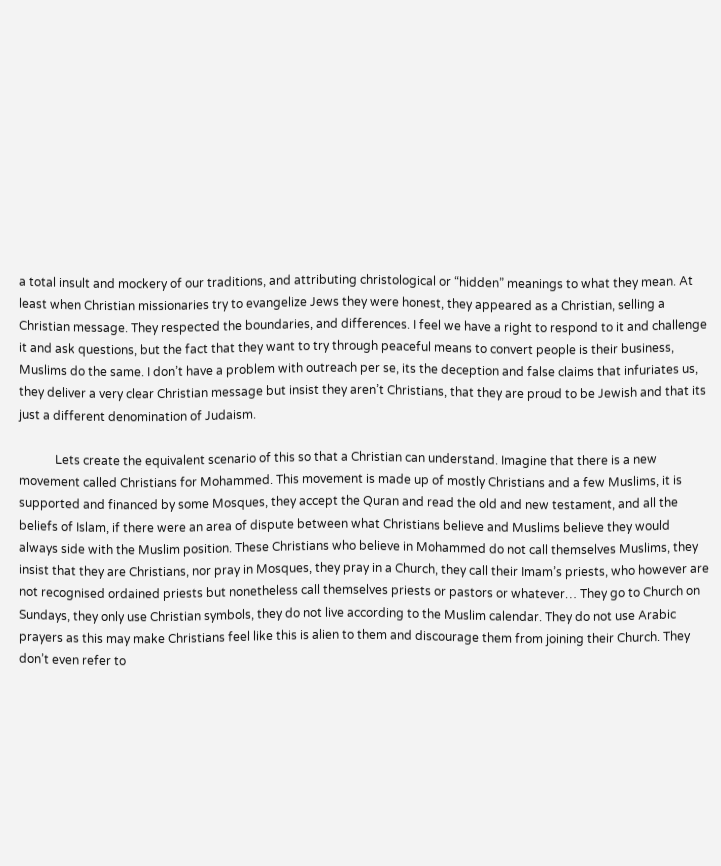a total insult and mockery of our traditions, and attributing christological or “hidden” meanings to what they mean. At least when Christian missionaries try to evangelize Jews they were honest, they appeared as a Christian, selling a Christian message. They respected the boundaries, and differences. I feel we have a right to respond to it and challenge it and ask questions, but the fact that they want to try through peaceful means to convert people is their business, Muslims do the same. I don’t have a problem with outreach per se, its the deception and false claims that infuriates us, they deliver a very clear Christian message but insist they aren’t Christians, that they are proud to be Jewish and that its just a different denomination of Judaism.

            Lets create the equivalent scenario of this so that a Christian can understand. Imagine that there is a new movement called Christians for Mohammed. This movement is made up of mostly Christians and a few Muslims, it is supported and financed by some Mosques, they accept the Quran and read the old and new testament, and all the beliefs of Islam, if there were an area of dispute between what Christians believe and Muslims believe they would always side with the Muslim position. These Christians who believe in Mohammed do not call themselves Muslims, they insist that they are Christians, nor pray in Mosques, they pray in a Church, they call their Imam’s priests, who however are not recognised ordained priests but nonetheless call themselves priests or pastors or whatever… They go to Church on Sundays, they only use Christian symbols, they do not live according to the Muslim calendar. They do not use Arabic prayers as this may make Christians feel like this is alien to them and discourage them from joining their Church. They don’t even refer to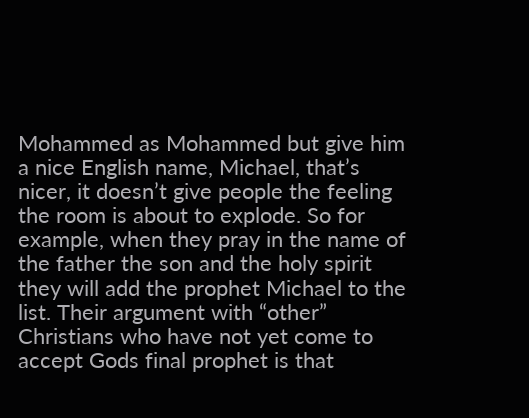Mohammed as Mohammed but give him a nice English name, Michael, that’s nicer, it doesn’t give people the feeling the room is about to explode. So for example, when they pray in the name of the father the son and the holy spirit they will add the prophet Michael to the list. Their argument with “other” Christians who have not yet come to accept Gods final prophet is that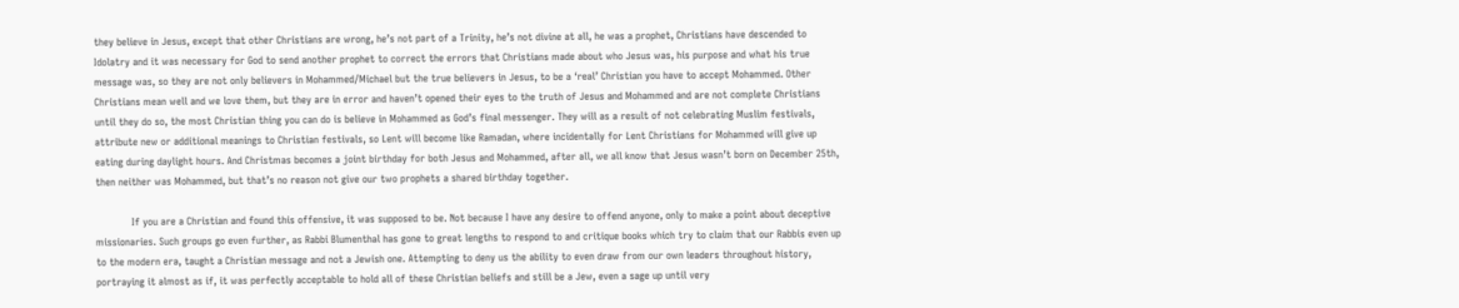they believe in Jesus, except that other Christians are wrong, he’s not part of a Trinity, he’s not divine at all, he was a prophet, Christians have descended to Idolatry and it was necessary for God to send another prophet to correct the errors that Christians made about who Jesus was, his purpose and what his true message was, so they are not only believers in Mohammed/Michael but the true believers in Jesus, to be a ‘real’ Christian you have to accept Mohammed. Other Christians mean well and we love them, but they are in error and haven’t opened their eyes to the truth of Jesus and Mohammed and are not complete Christians until they do so, the most Christian thing you can do is believe in Mohammed as God’s final messenger. They will as a result of not celebrating Muslim festivals, attribute new or additional meanings to Christian festivals, so Lent will become like Ramadan, where incidentally for Lent Christians for Mohammed will give up eating during daylight hours. And Christmas becomes a joint birthday for both Jesus and Mohammed, after all, we all know that Jesus wasn’t born on December 25th, then neither was Mohammed, but that’s no reason not give our two prophets a shared birthday together.

            If you are a Christian and found this offensive, it was supposed to be. Not because I have any desire to offend anyone, only to make a point about deceptive missionaries. Such groups go even further, as Rabbi Blumenthal has gone to great lengths to respond to and critique books which try to claim that our Rabbis even up to the modern era, taught a Christian message and not a Jewish one. Attempting to deny us the ability to even draw from our own leaders throughout history, portraying it almost as if, it was perfectly acceptable to hold all of these Christian beliefs and still be a Jew, even a sage up until very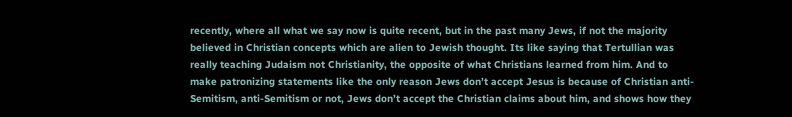recently, where all what we say now is quite recent, but in the past many Jews, if not the majority believed in Christian concepts which are alien to Jewish thought. Its like saying that Tertullian was really teaching Judaism not Christianity, the opposite of what Christians learned from him. And to make patronizing statements like the only reason Jews don’t accept Jesus is because of Christian anti-Semitism, anti-Semitism or not, Jews don’t accept the Christian claims about him, and shows how they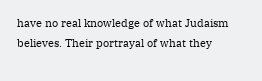have no real knowledge of what Judaism believes. Their portrayal of what they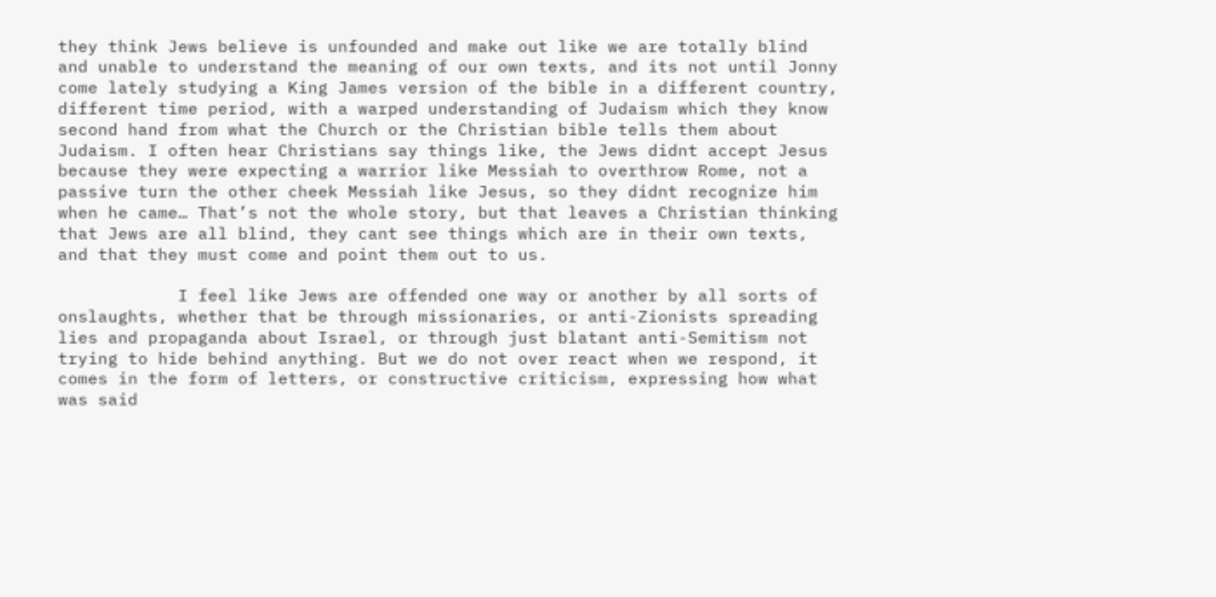they think Jews believe is unfounded and make out like we are totally blind and unable to understand the meaning of our own texts, and its not until Jonny come lately studying a King James version of the bible in a different country, different time period, with a warped understanding of Judaism which they know second hand from what the Church or the Christian bible tells them about Judaism. I often hear Christians say things like, the Jews didnt accept Jesus because they were expecting a warrior like Messiah to overthrow Rome, not a passive turn the other cheek Messiah like Jesus, so they didnt recognize him when he came… That’s not the whole story, but that leaves a Christian thinking that Jews are all blind, they cant see things which are in their own texts, and that they must come and point them out to us.

            I feel like Jews are offended one way or another by all sorts of onslaughts, whether that be through missionaries, or anti-Zionists spreading lies and propaganda about Israel, or through just blatant anti-Semitism not trying to hide behind anything. But we do not over react when we respond, it comes in the form of letters, or constructive criticism, expressing how what was said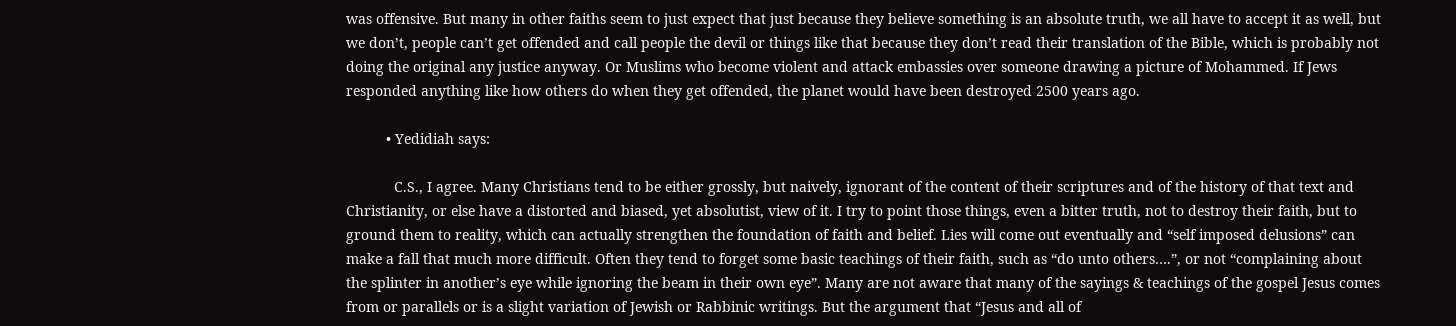was offensive. But many in other faiths seem to just expect that just because they believe something is an absolute truth, we all have to accept it as well, but we don’t, people can’t get offended and call people the devil or things like that because they don’t read their translation of the Bible, which is probably not doing the original any justice anyway. Or Muslims who become violent and attack embassies over someone drawing a picture of Mohammed. If Jews responded anything like how others do when they get offended, the planet would have been destroyed 2500 years ago.

          • Yedidiah says:

            C.S., I agree. Many Christians tend to be either grossly, but naively, ignorant of the content of their scriptures and of the history of that text and Christianity, or else have a distorted and biased, yet absolutist, view of it. I try to point those things, even a bitter truth, not to destroy their faith, but to ground them to reality, which can actually strengthen the foundation of faith and belief. Lies will come out eventually and “self imposed delusions” can make a fall that much more difficult. Often they tend to forget some basic teachings of their faith, such as “do unto others….”, or not “complaining about the splinter in another’s eye while ignoring the beam in their own eye”. Many are not aware that many of the sayings & teachings of the gospel Jesus comes from or parallels or is a slight variation of Jewish or Rabbinic writings. But the argument that “Jesus and all of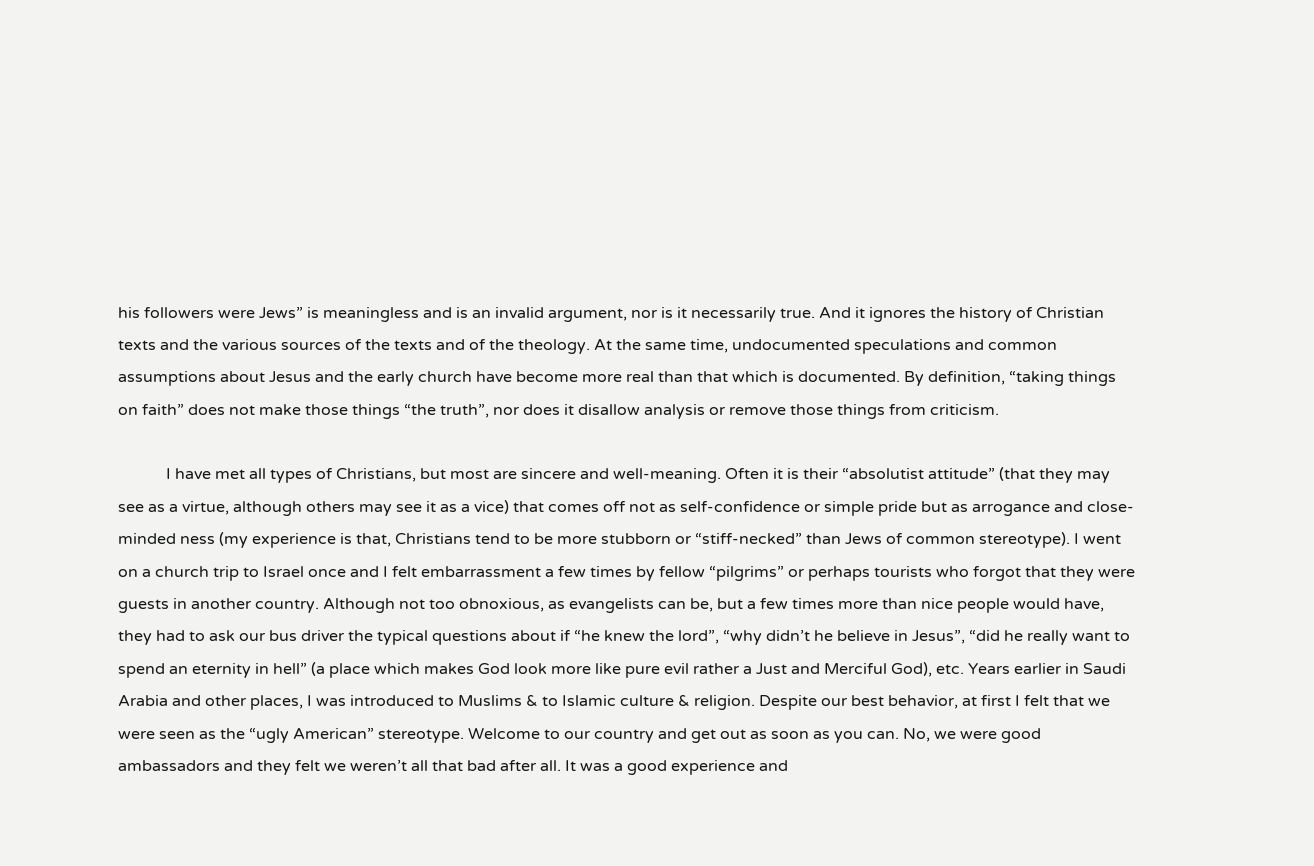his followers were Jews” is meaningless and is an invalid argument, nor is it necessarily true. And it ignores the history of Christian texts and the various sources of the texts and of the theology. At the same time, undocumented speculations and common assumptions about Jesus and the early church have become more real than that which is documented. By definition, “taking things on faith” does not make those things “the truth”, nor does it disallow analysis or remove those things from criticism.

            I have met all types of Christians, but most are sincere and well-meaning. Often it is their “absolutist attitude” (that they may see as a virtue, although others may see it as a vice) that comes off not as self-confidence or simple pride but as arrogance and close-minded ness (my experience is that, Christians tend to be more stubborn or “stiff-necked” than Jews of common stereotype). I went on a church trip to Israel once and I felt embarrassment a few times by fellow “pilgrims” or perhaps tourists who forgot that they were guests in another country. Although not too obnoxious, as evangelists can be, but a few times more than nice people would have, they had to ask our bus driver the typical questions about if “he knew the lord”, “why didn’t he believe in Jesus”, “did he really want to spend an eternity in hell” (a place which makes God look more like pure evil rather a Just and Merciful God), etc. Years earlier in Saudi Arabia and other places, I was introduced to Muslims & to Islamic culture & religion. Despite our best behavior, at first I felt that we were seen as the “ugly American” stereotype. Welcome to our country and get out as soon as you can. No, we were good ambassadors and they felt we weren’t all that bad after all. It was a good experience and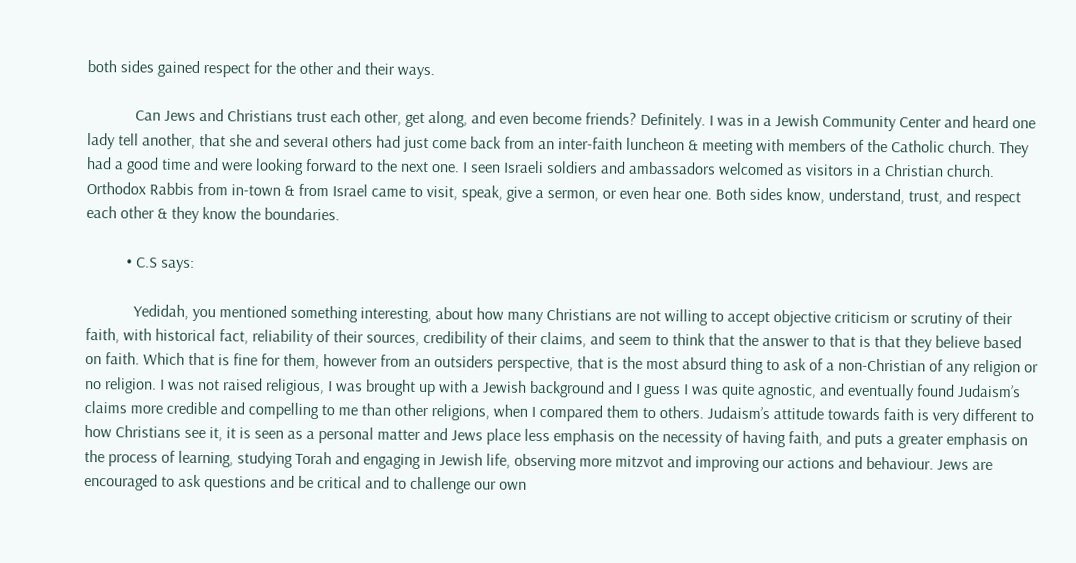both sides gained respect for the other and their ways.

            Can Jews and Christians trust each other, get along, and even become friends? Definitely. I was in a Jewish Community Center and heard one lady tell another, that she and severaI others had just come back from an inter-faith luncheon & meeting with members of the Catholic church. They had a good time and were looking forward to the next one. I seen Israeli soldiers and ambassadors welcomed as visitors in a Christian church. Orthodox Rabbis from in-town & from Israel came to visit, speak, give a sermon, or even hear one. Both sides know, understand, trust, and respect each other & they know the boundaries.

          • C.S says:

            Yedidah, you mentioned something interesting, about how many Christians are not willing to accept objective criticism or scrutiny of their faith, with historical fact, reliability of their sources, credibility of their claims, and seem to think that the answer to that is that they believe based on faith. Which that is fine for them, however from an outsiders perspective, that is the most absurd thing to ask of a non-Christian of any religion or no religion. I was not raised religious, I was brought up with a Jewish background and I guess I was quite agnostic, and eventually found Judaism’s claims more credible and compelling to me than other religions, when I compared them to others. Judaism’s attitude towards faith is very different to how Christians see it, it is seen as a personal matter and Jews place less emphasis on the necessity of having faith, and puts a greater emphasis on the process of learning, studying Torah and engaging in Jewish life, observing more mitzvot and improving our actions and behaviour. Jews are encouraged to ask questions and be critical and to challenge our own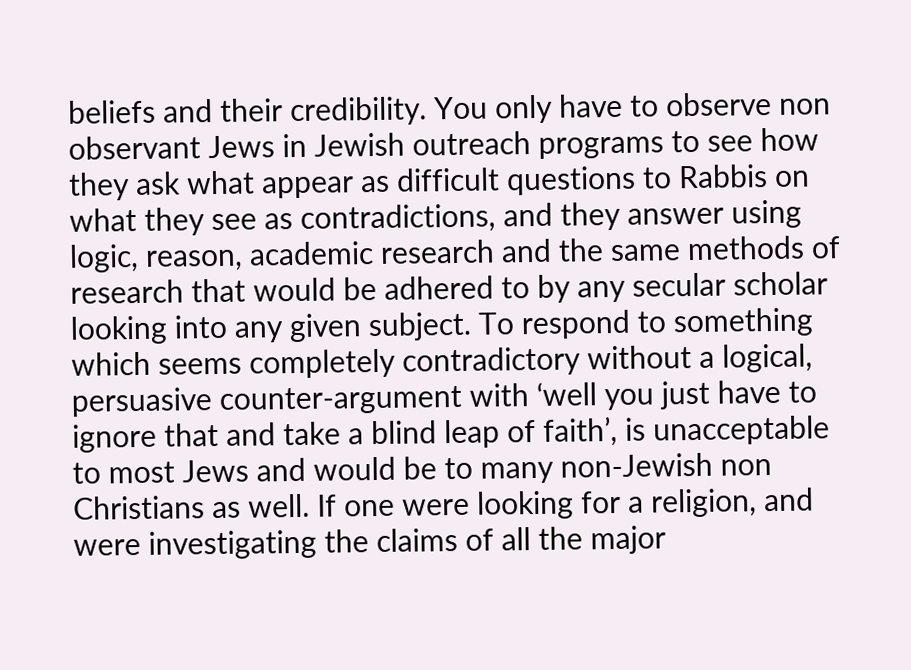beliefs and their credibility. You only have to observe non observant Jews in Jewish outreach programs to see how they ask what appear as difficult questions to Rabbis on what they see as contradictions, and they answer using logic, reason, academic research and the same methods of research that would be adhered to by any secular scholar looking into any given subject. To respond to something which seems completely contradictory without a logical, persuasive counter-argument with ‘well you just have to ignore that and take a blind leap of faith’, is unacceptable to most Jews and would be to many non-Jewish non Christians as well. If one were looking for a religion, and were investigating the claims of all the major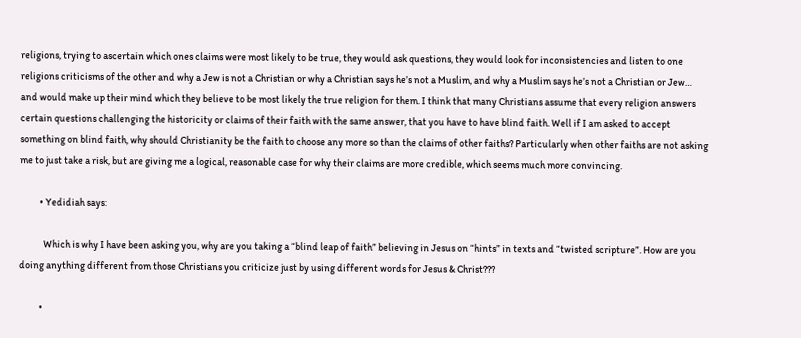religions, trying to ascertain which ones claims were most likely to be true, they would ask questions, they would look for inconsistencies and listen to one religions criticisms of the other and why a Jew is not a Christian or why a Christian says he’s not a Muslim, and why a Muslim says he’s not a Christian or Jew… and would make up their mind which they believe to be most likely the true religion for them. I think that many Christians assume that every religion answers certain questions challenging the historicity or claims of their faith with the same answer, that you have to have blind faith. Well if I am asked to accept something on blind faith, why should Christianity be the faith to choose any more so than the claims of other faiths? Particularly when other faiths are not asking me to just take a risk, but are giving me a logical, reasonable case for why their claims are more credible, which seems much more convincing.

          • Yedidiah says:

            Which is why I have been asking you, why are you taking a “blind leap of faith” believing in Jesus on “hints” in texts and “twisted scripture”. How are you doing anything different from those Christians you criticize just by using different words for Jesus & Christ???

          •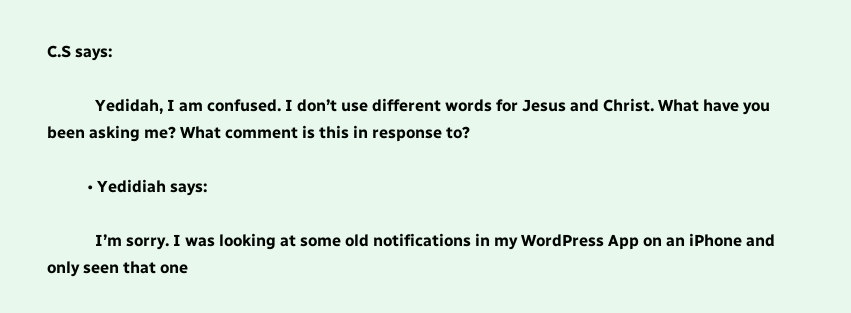C.S says:

            Yedidah, I am confused. I don’t use different words for Jesus and Christ. What have you been asking me? What comment is this in response to?

          • Yedidiah says:

            I’m sorry. I was looking at some old notifications in my WordPress App on an iPhone and only seen that one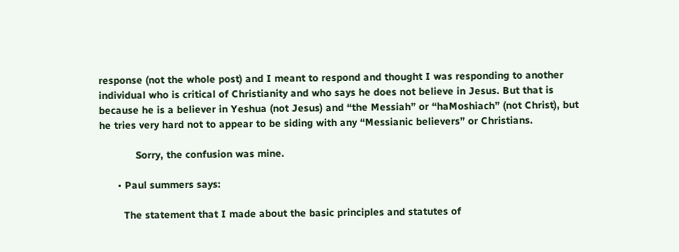response (not the whole post) and I meant to respond and thought I was responding to another individual who is critical of Christianity and who says he does not believe in Jesus. But that is because he is a believer in Yeshua (not Jesus) and “the Messiah” or “haMoshiach” (not Christ), but he tries very hard not to appear to be siding with any “Messianic believers” or Christians.

            Sorry, the confusion was mine.

      • Paul summers says:

        The statement that I made about the basic principles and statutes of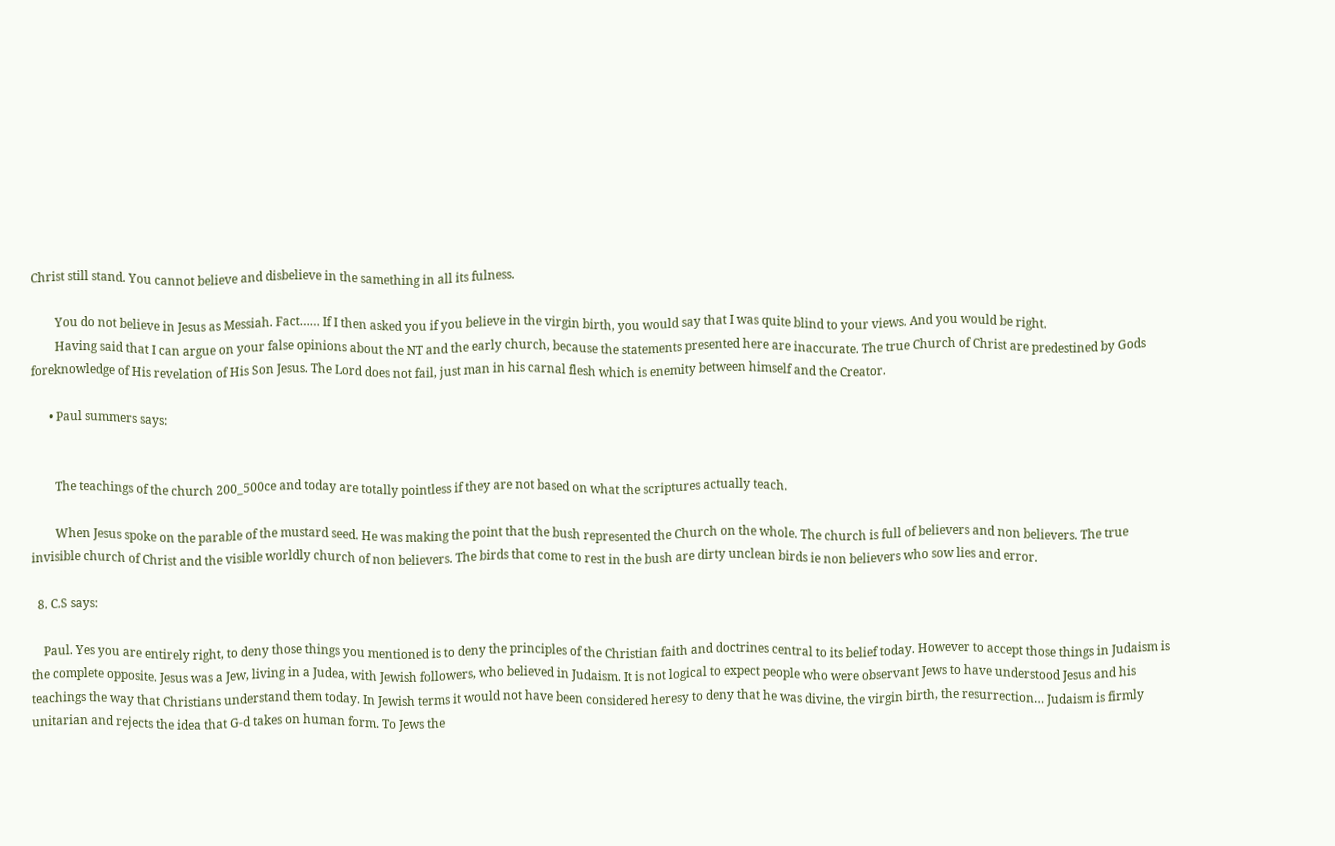Christ still stand. You cannot believe and disbelieve in the samething in all its fulness.

        You do not believe in Jesus as Messiah. Fact…… If I then asked you if you believe in the virgin birth, you would say that I was quite blind to your views. And you would be right.
        Having said that I can argue on your false opinions about the NT and the early church, because the statements presented here are inaccurate. The true Church of Christ are predestined by Gods foreknowledge of His revelation of His Son Jesus. The Lord does not fail, just man in his carnal flesh which is enemity between himself and the Creator.

      • Paul summers says:


        The teachings of the church 200_500ce and today are totally pointless if they are not based on what the scriptures actually teach.

        When Jesus spoke on the parable of the mustard seed. He was making the point that the bush represented the Church on the whole. The church is full of believers and non believers. The true invisible church of Christ and the visible worldly church of non believers. The birds that come to rest in the bush are dirty unclean birds ie non believers who sow lies and error.

  8. C.S says:

    Paul. Yes you are entirely right, to deny those things you mentioned is to deny the principles of the Christian faith and doctrines central to its belief today. However to accept those things in Judaism is the complete opposite. Jesus was a Jew, living in a Judea, with Jewish followers, who believed in Judaism. It is not logical to expect people who were observant Jews to have understood Jesus and his teachings the way that Christians understand them today. In Jewish terms it would not have been considered heresy to deny that he was divine, the virgin birth, the resurrection… Judaism is firmly unitarian and rejects the idea that G-d takes on human form. To Jews the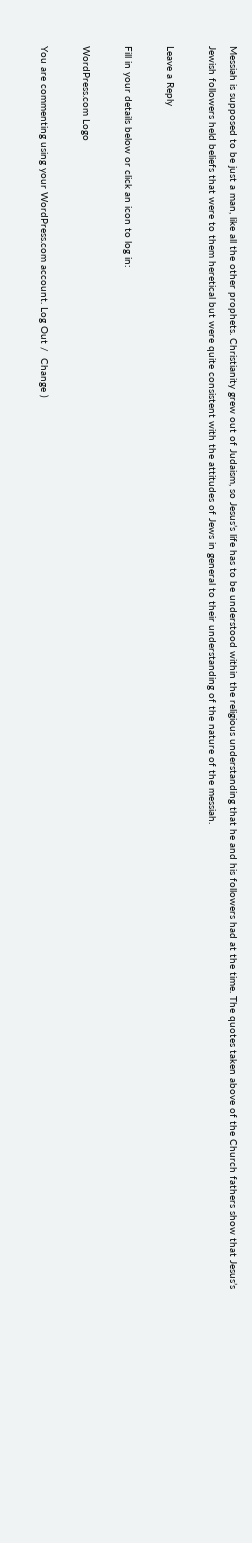Messiah is supposed to be just a man, like all the other prophets. Christianity grew out of Judaism, so Jesus’s life has to be understood within the religious understanding that he and his followers had at the time. The quotes taken above of the Church fathers show that Jesus’s Jewish followers held beliefs that were to them heretical but were quite consistent with the attitudes of Jews in general to their understanding of the nature of the messiah.

Leave a Reply

Fill in your details below or click an icon to log in:

WordPress.com Logo

You are commenting using your WordPress.com account. Log Out /  Change )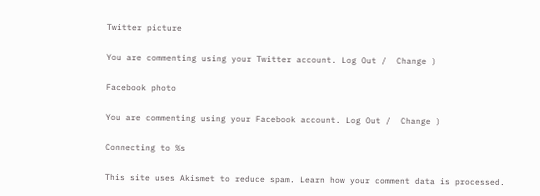Twitter picture

You are commenting using your Twitter account. Log Out /  Change )

Facebook photo

You are commenting using your Facebook account. Log Out /  Change )

Connecting to %s

This site uses Akismet to reduce spam. Learn how your comment data is processed.